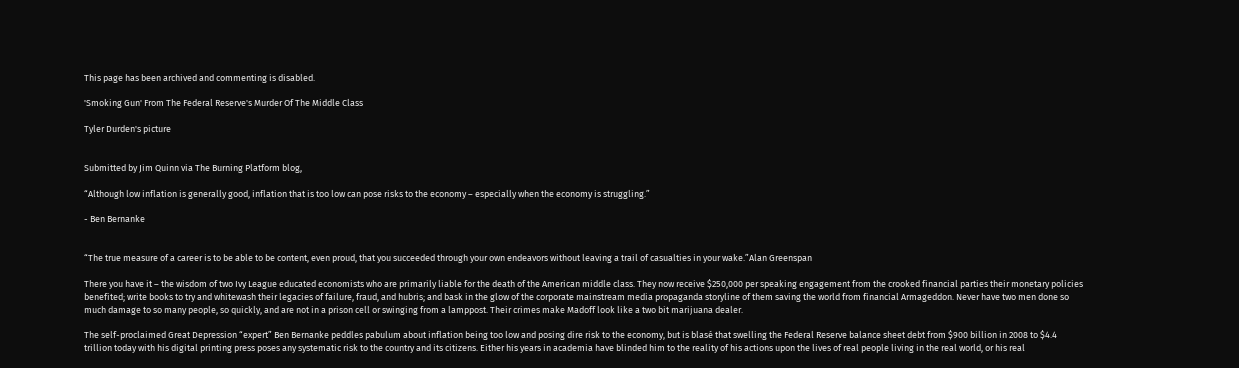This page has been archived and commenting is disabled.

'Smoking Gun' From The Federal Reserve's Murder Of The Middle Class

Tyler Durden's picture


Submitted by Jim Quinn via The Burning Platform blog,

“Although low inflation is generally good, inflation that is too low can pose risks to the economy – especially when the economy is struggling.”

- Ben Bernanke


“The true measure of a career is to be able to be content, even proud, that you succeeded through your own endeavors without leaving a trail of casualties in your wake.”Alan Greenspan

There you have it – the wisdom of two Ivy League educated economists who are primarily liable for the death of the American middle class. They now receive $250,000 per speaking engagement from the crooked financial parties their monetary policies benefited; write books to try and whitewash their legacies of failure, fraud, and hubris; and bask in the glow of the corporate mainstream media propaganda storyline of them saving the world from financial Armageddon. Never have two men done so much damage to so many people, so quickly, and are not in a prison cell or swinging from a lamppost. Their crimes make Madoff look like a two bit marijuana dealer.

The self-proclaimed Great Depression “expert” Ben Bernanke peddles pabulum about inflation being too low and posing dire risk to the economy, but is blasé that swelling the Federal Reserve balance sheet debt from $900 billion in 2008 to $4.4 trillion today with his digital printing press poses any systematic risk to the country and its citizens. Either his years in academia have blinded him to the reality of his actions upon the lives of real people living in the real world, or his real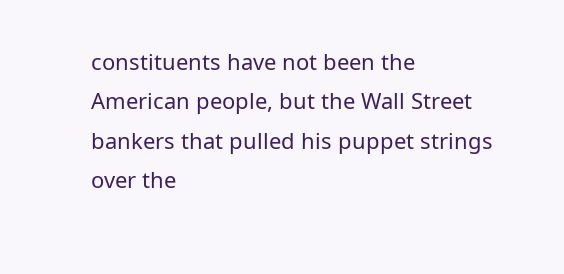constituents have not been the American people, but the Wall Street bankers that pulled his puppet strings over the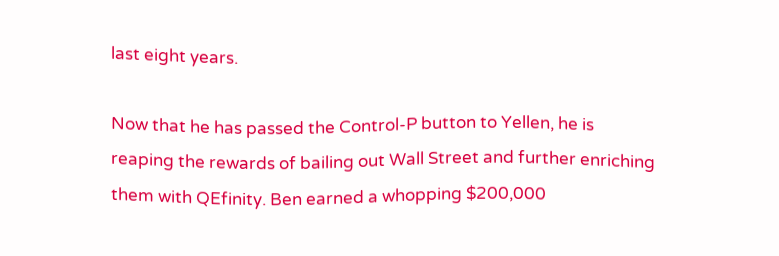last eight years.

Now that he has passed the Control-P button to Yellen, he is reaping the rewards of bailing out Wall Street and further enriching them with QEfinity. Ben earned a whopping $200,000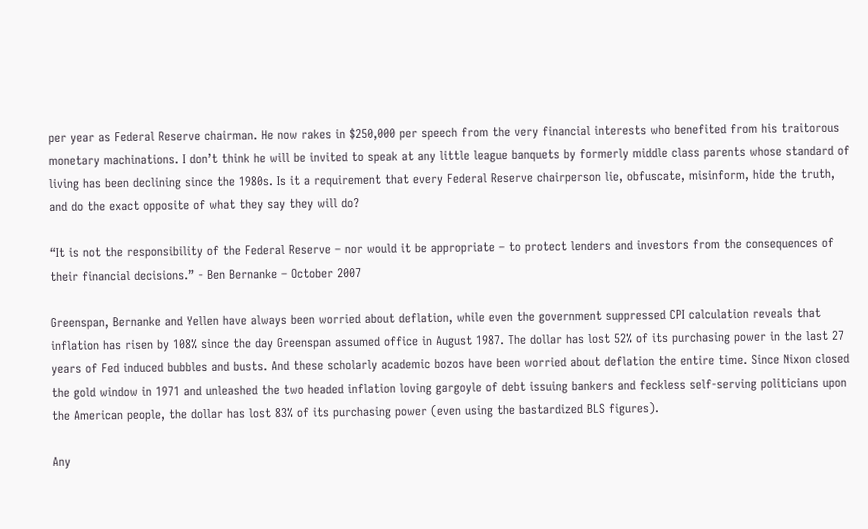per year as Federal Reserve chairman. He now rakes in $250,000 per speech from the very financial interests who benefited from his traitorous monetary machinations. I don’t think he will be invited to speak at any little league banquets by formerly middle class parents whose standard of living has been declining since the 1980s. Is it a requirement that every Federal Reserve chairperson lie, obfuscate, misinform, hide the truth, and do the exact opposite of what they say they will do?

“It is not the responsibility of the Federal Reserve – nor would it be appropriate – to protect lenders and investors from the consequences of their financial decisions.” - Ben Bernanke – October 2007

Greenspan, Bernanke and Yellen have always been worried about deflation, while even the government suppressed CPI calculation reveals that inflation has risen by 108% since the day Greenspan assumed office in August 1987. The dollar has lost 52% of its purchasing power in the last 27 years of Fed induced bubbles and busts. And these scholarly academic bozos have been worried about deflation the entire time. Since Nixon closed the gold window in 1971 and unleashed the two headed inflation loving gargoyle of debt issuing bankers and feckless self-serving politicians upon the American people, the dollar has lost 83% of its purchasing power (even using the bastardized BLS figures).

Any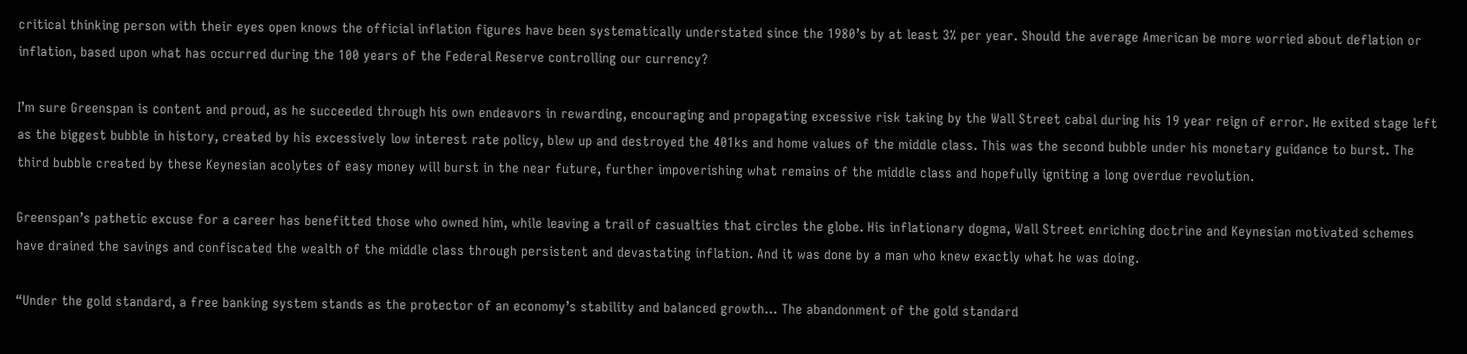critical thinking person with their eyes open knows the official inflation figures have been systematically understated since the 1980’s by at least 3% per year. Should the average American be more worried about deflation or inflation, based upon what has occurred during the 100 years of the Federal Reserve controlling our currency?

I’m sure Greenspan is content and proud, as he succeeded through his own endeavors in rewarding, encouraging and propagating excessive risk taking by the Wall Street cabal during his 19 year reign of error. He exited stage left as the biggest bubble in history, created by his excessively low interest rate policy, blew up and destroyed the 401ks and home values of the middle class. This was the second bubble under his monetary guidance to burst. The third bubble created by these Keynesian acolytes of easy money will burst in the near future, further impoverishing what remains of the middle class and hopefully igniting a long overdue revolution.

Greenspan’s pathetic excuse for a career has benefitted those who owned him, while leaving a trail of casualties that circles the globe. His inflationary dogma, Wall Street enriching doctrine and Keynesian motivated schemes have drained the savings and confiscated the wealth of the middle class through persistent and devastating inflation. And it was done by a man who knew exactly what he was doing.

“Under the gold standard, a free banking system stands as the protector of an economy’s stability and balanced growth… The abandonment of the gold standard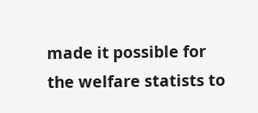made it possible for the welfare statists to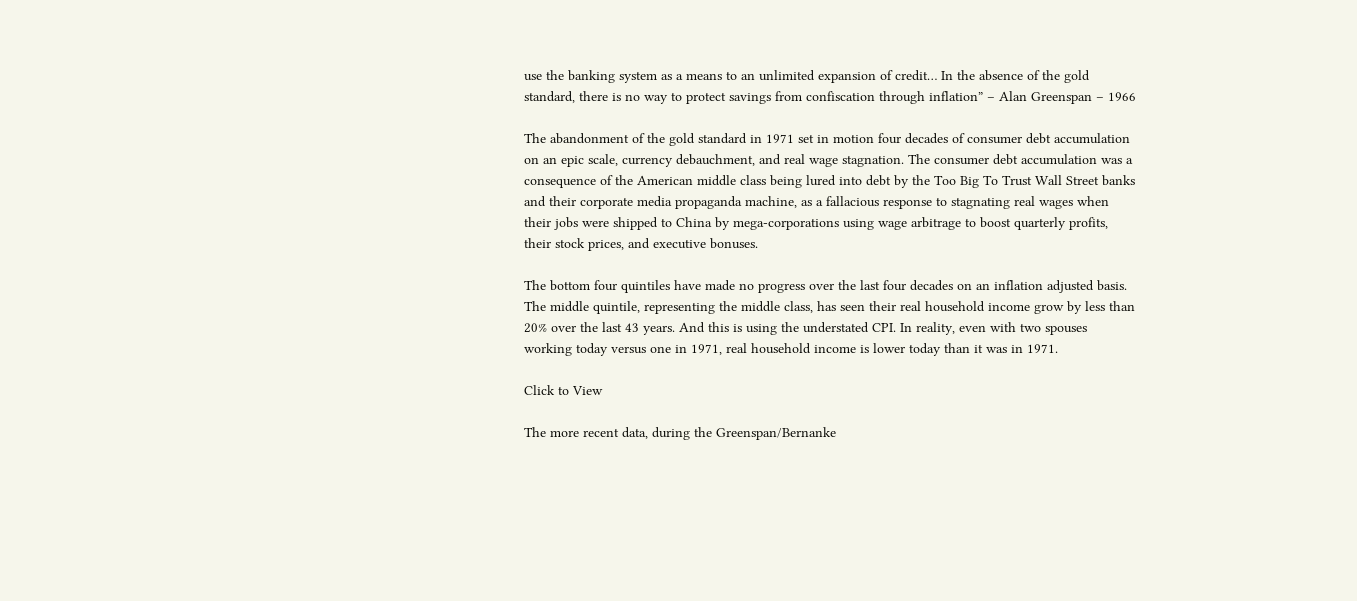use the banking system as a means to an unlimited expansion of credit… In the absence of the gold standard, there is no way to protect savings from confiscation through inflation” – Alan Greenspan – 1966

The abandonment of the gold standard in 1971 set in motion four decades of consumer debt accumulation on an epic scale, currency debauchment, and real wage stagnation. The consumer debt accumulation was a consequence of the American middle class being lured into debt by the Too Big To Trust Wall Street banks and their corporate media propaganda machine, as a fallacious response to stagnating real wages when their jobs were shipped to China by mega-corporations using wage arbitrage to boost quarterly profits, their stock prices, and executive bonuses.

The bottom four quintiles have made no progress over the last four decades on an inflation adjusted basis. The middle quintile, representing the middle class, has seen their real household income grow by less than 20% over the last 43 years. And this is using the understated CPI. In reality, even with two spouses working today versus one in 1971, real household income is lower today than it was in 1971.

Click to View

The more recent data, during the Greenspan/Bernanke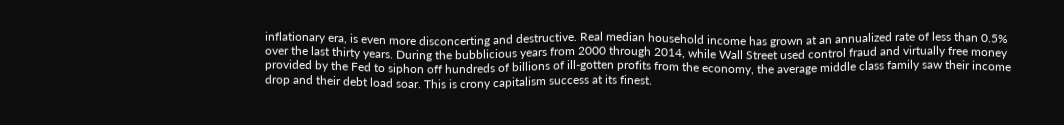inflationary era, is even more disconcerting and destructive. Real median household income has grown at an annualized rate of less than 0.5% over the last thirty years. During the bubblicious years from 2000 through 2014, while Wall Street used control fraud and virtually free money provided by the Fed to siphon off hundreds of billions of ill-gotten profits from the economy, the average middle class family saw their income drop and their debt load soar. This is crony capitalism success at its finest.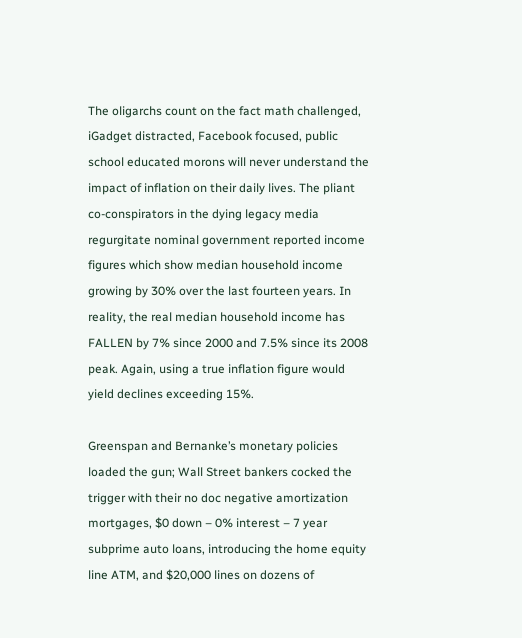The oligarchs count on the fact math challenged, iGadget distracted, Facebook focused, public school educated morons will never understand the impact of inflation on their daily lives. The pliant co-conspirators in the dying legacy media regurgitate nominal government reported income figures which show median household income growing by 30% over the last fourteen years. In reality, the real median household income has FALLEN by 7% since 2000 and 7.5% since its 2008 peak. Again, using a true inflation figure would yield declines exceeding 15%.

Greenspan and Bernanke’s monetary policies loaded the gun; Wall Street bankers cocked the trigger with their no doc negative amortization mortgages, $0 down – 0% interest – 7 year subprime auto loans, introducing the home equity line ATM, and $20,000 lines on dozens of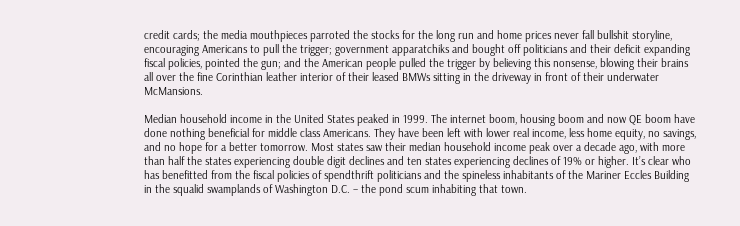credit cards; the media mouthpieces parroted the stocks for the long run and home prices never fall bullshit storyline, encouraging Americans to pull the trigger; government apparatchiks and bought off politicians and their deficit expanding fiscal policies, pointed the gun; and the American people pulled the trigger by believing this nonsense, blowing their brains all over the fine Corinthian leather interior of their leased BMWs sitting in the driveway in front of their underwater McMansions.

Median household income in the United States peaked in 1999. The internet boom, housing boom and now QE boom have done nothing beneficial for middle class Americans. They have been left with lower real income, less home equity, no savings, and no hope for a better tomorrow. Most states saw their median household income peak over a decade ago, with more than half the states experiencing double digit declines and ten states experiencing declines of 19% or higher. It’s clear who has benefitted from the fiscal policies of spendthrift politicians and the spineless inhabitants of the Mariner Eccles Building in the squalid swamplands of Washington D.C. – the pond scum inhabiting that town.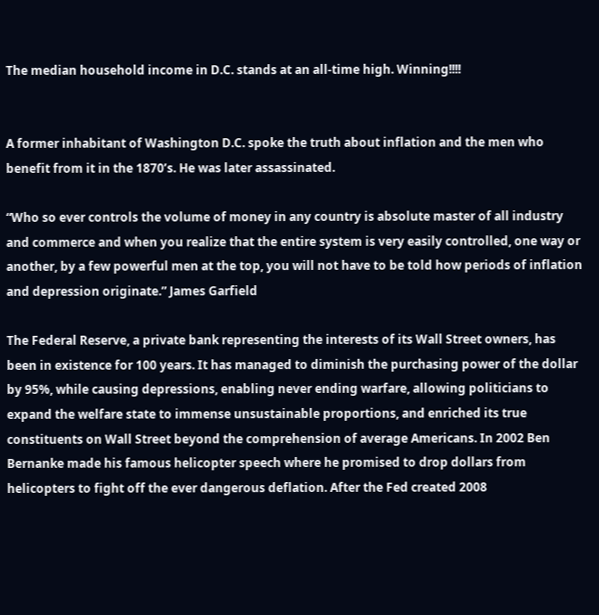The median household income in D.C. stands at an all-time high. Winning!!!!


A former inhabitant of Washington D.C. spoke the truth about inflation and the men who benefit from it in the 1870’s. He was later assassinated.

“Who so ever controls the volume of money in any country is absolute master of all industry and commerce and when you realize that the entire system is very easily controlled, one way or another, by a few powerful men at the top, you will not have to be told how periods of inflation and depression originate.” James Garfield

The Federal Reserve, a private bank representing the interests of its Wall Street owners, has been in existence for 100 years. It has managed to diminish the purchasing power of the dollar by 95%, while causing depressions, enabling never ending warfare, allowing politicians to expand the welfare state to immense unsustainable proportions, and enriched its true constituents on Wall Street beyond the comprehension of average Americans. In 2002 Ben Bernanke made his famous helicopter speech where he promised to drop dollars from helicopters to fight off the ever dangerous deflation. After the Fed created 2008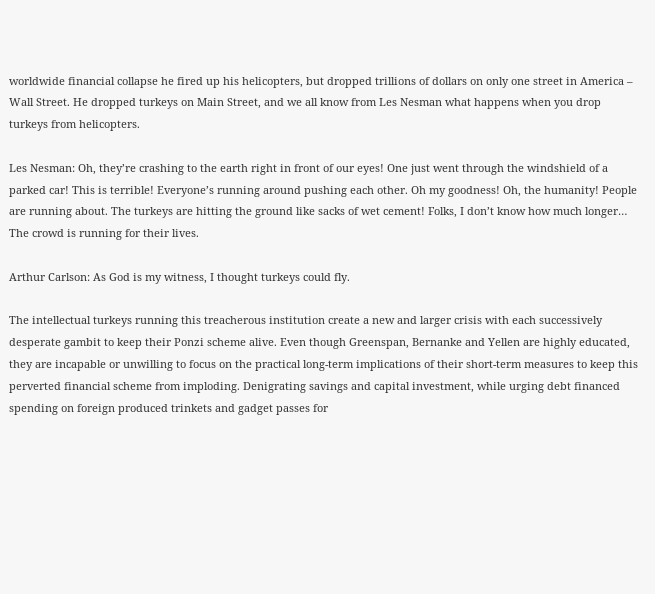worldwide financial collapse he fired up his helicopters, but dropped trillions of dollars on only one street in America – Wall Street. He dropped turkeys on Main Street, and we all know from Les Nesman what happens when you drop turkeys from helicopters.

Les Nesman: Oh, they’re crashing to the earth right in front of our eyes! One just went through the windshield of a parked car! This is terrible! Everyone’s running around pushing each other. Oh my goodness! Oh, the humanity! People are running about. The turkeys are hitting the ground like sacks of wet cement! Folks, I don’t know how much longer… The crowd is running for their lives.

Arthur Carlson: As God is my witness, I thought turkeys could fly.

The intellectual turkeys running this treacherous institution create a new and larger crisis with each successively desperate gambit to keep their Ponzi scheme alive. Even though Greenspan, Bernanke and Yellen are highly educated, they are incapable or unwilling to focus on the practical long-term implications of their short-term measures to keep this perverted financial scheme from imploding. Denigrating savings and capital investment, while urging debt financed spending on foreign produced trinkets and gadget passes for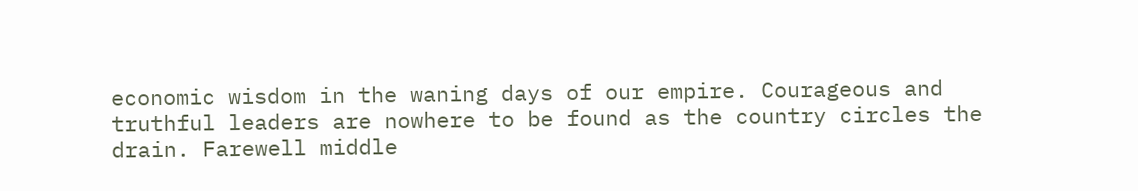economic wisdom in the waning days of our empire. Courageous and truthful leaders are nowhere to be found as the country circles the drain. Farewell middle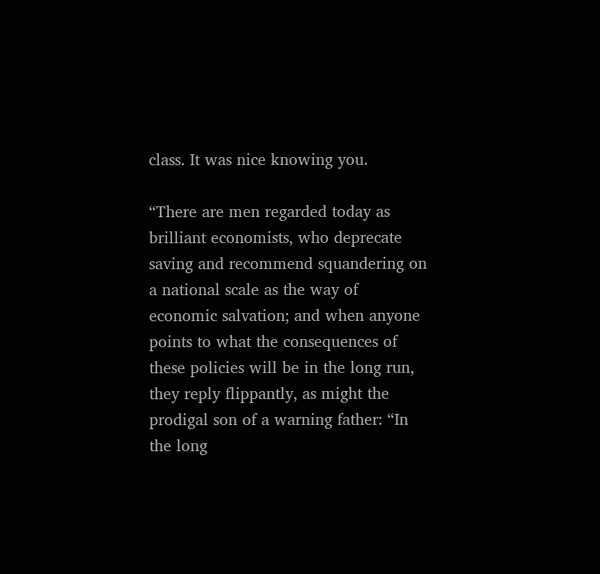class. It was nice knowing you.

“There are men regarded today as brilliant economists, who deprecate saving and recommend squandering on a national scale as the way of economic salvation; and when anyone points to what the consequences of these policies will be in the long run, they reply flippantly, as might the prodigal son of a warning father: “In the long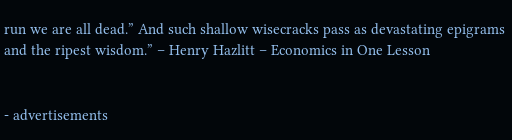run we are all dead.” And such shallow wisecracks pass as devastating epigrams and the ripest wisdom.” – Henry Hazlitt – Economics in One Lesson


- advertisements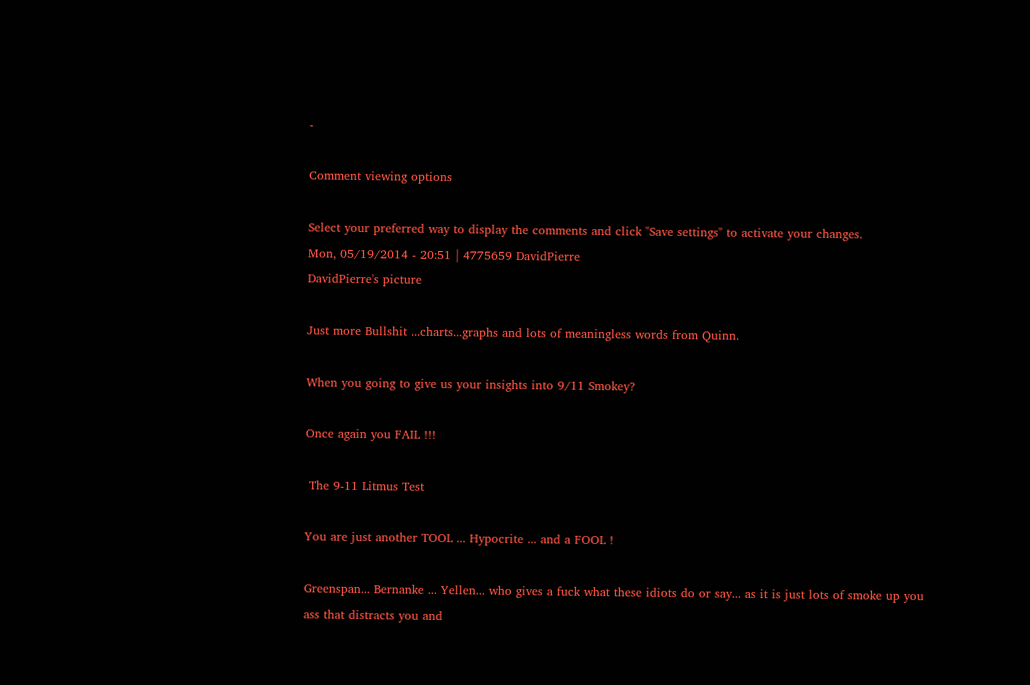-

Comment viewing options

Select your preferred way to display the comments and click "Save settings" to activate your changes.
Mon, 05/19/2014 - 20:51 | 4775659 DavidPierre
DavidPierre's picture

Just more Bullshit ...charts...graphs and lots of meaningless words from Quinn.

When you going to give us your insights into 9/11 Smokey?

Once again you FAIL !!!

 The 9-11 Litmus Test

You are just another TOOL ... Hypocrite ... and a FOOL !

Greenspan... Bernanke ... Yellen... who gives a fuck what these idiots do or say... as it is just lots of smoke up you ass that distracts you and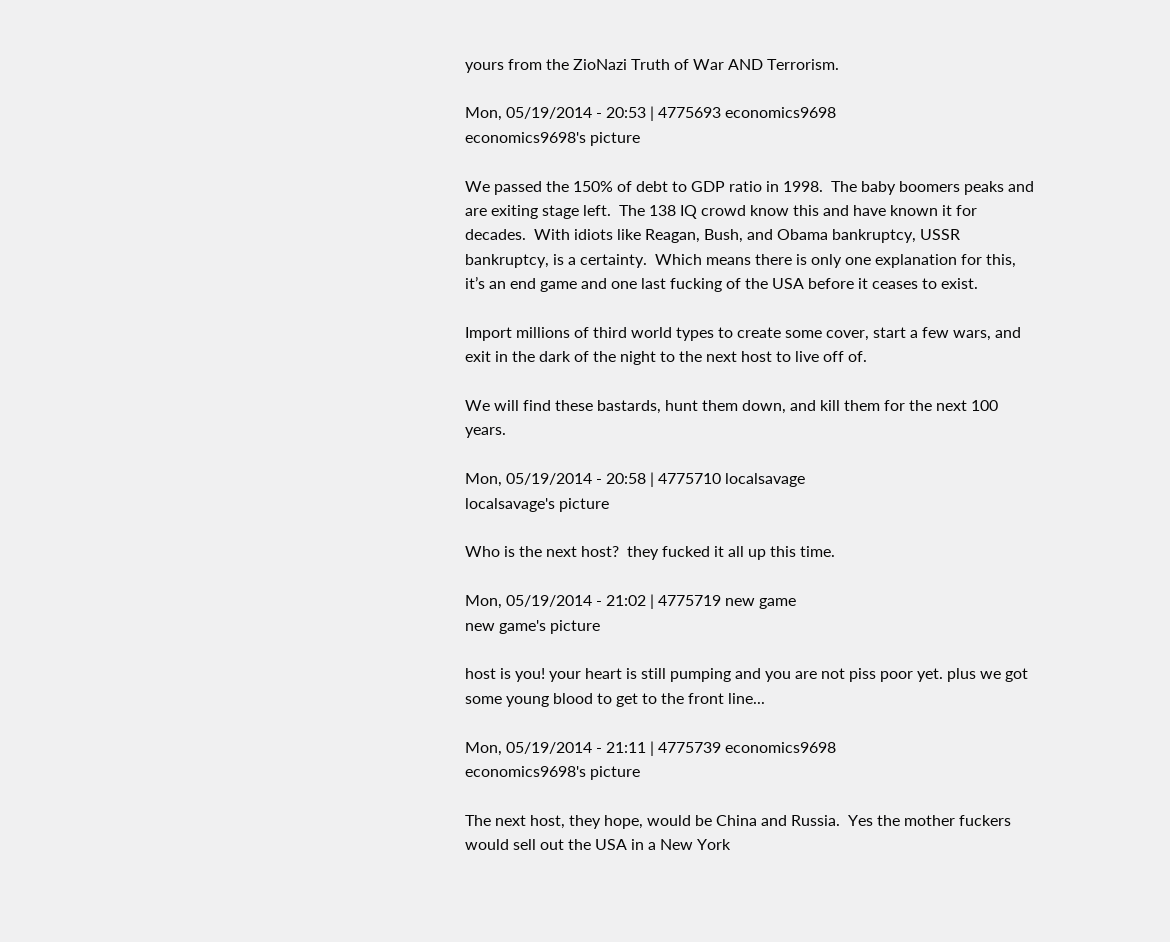yours from the ZioNazi Truth of War AND Terrorism.

Mon, 05/19/2014 - 20:53 | 4775693 economics9698
economics9698's picture

We passed the 150% of debt to GDP ratio in 1998.  The baby boomers peaks and are exiting stage left.  The 138 IQ crowd know this and have known it for decades.  With idiots like Reagan, Bush, and Obama bankruptcy, USSR bankruptcy, is a certainty.  Which means there is only one explanation for this, it’s an end game and one last fucking of the USA before it ceases to exist.

Import millions of third world types to create some cover, start a few wars, and exit in the dark of the night to the next host to live off of.

We will find these bastards, hunt them down, and kill them for the next 100 years.

Mon, 05/19/2014 - 20:58 | 4775710 localsavage
localsavage's picture

Who is the next host?  they fucked it all up this time.

Mon, 05/19/2014 - 21:02 | 4775719 new game
new game's picture

host is you! your heart is still pumping and you are not piss poor yet. plus we got some young blood to get to the front line...

Mon, 05/19/2014 - 21:11 | 4775739 economics9698
economics9698's picture

The next host, they hope, would be China and Russia.  Yes the mother fuckers would sell out the USA in a New York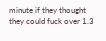minute if they thought they could fuck over 1.3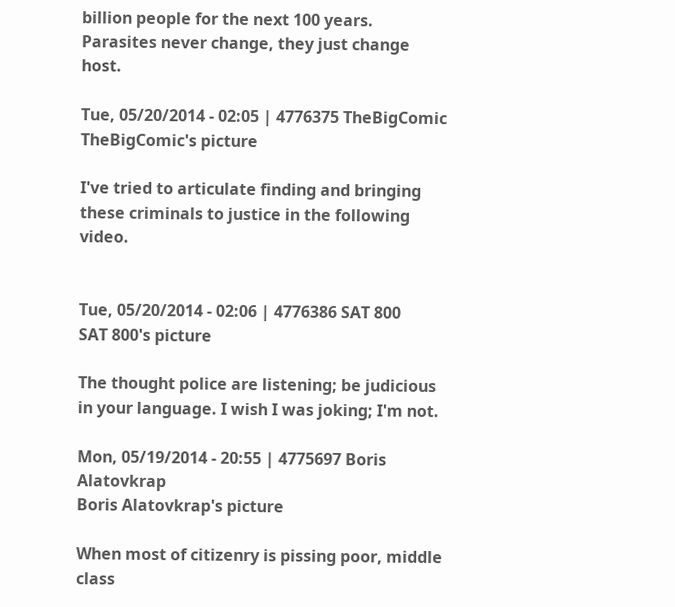billion people for the next 100 years.  Parasites never change, they just change host.

Tue, 05/20/2014 - 02:05 | 4776375 TheBigComic
TheBigComic's picture

I've tried to articulate finding and bringing these criminals to justice in the following video.


Tue, 05/20/2014 - 02:06 | 4776386 SAT 800
SAT 800's picture

The thought police are listening; be judicious in your language. I wish I was joking; I'm not.

Mon, 05/19/2014 - 20:55 | 4775697 Boris Alatovkrap
Boris Alatovkrap's picture

When most of citizenry is pissing poor, middle class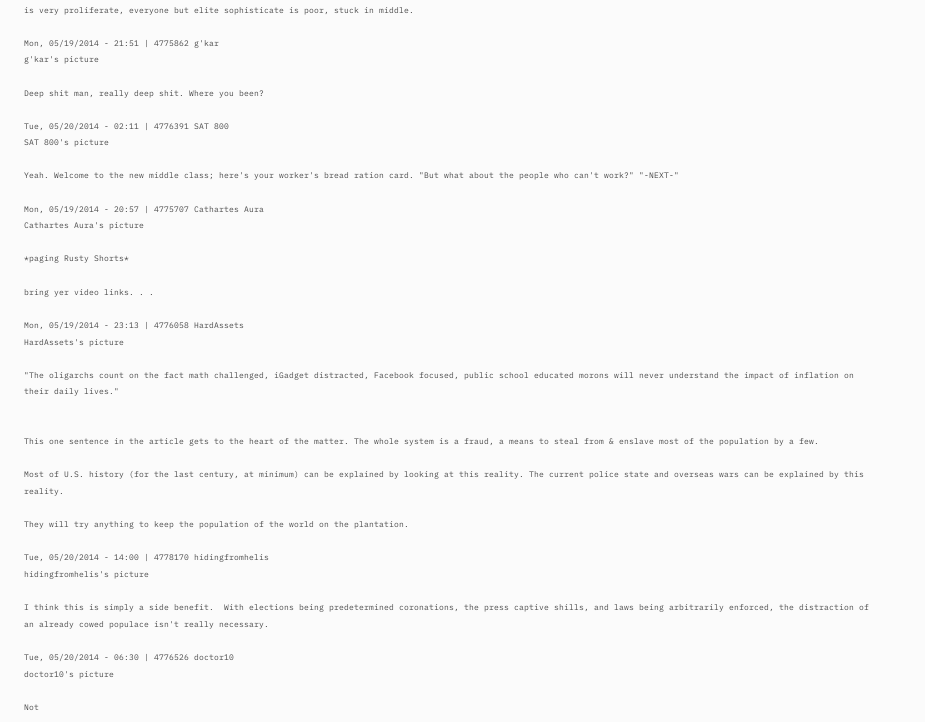is very proliferate, everyone but elite sophisticate is poor, stuck in middle.

Mon, 05/19/2014 - 21:51 | 4775862 g'kar
g'kar's picture

Deep shit man, really deep shit. Where you been?

Tue, 05/20/2014 - 02:11 | 4776391 SAT 800
SAT 800's picture

Yeah. Welcome to the new middle class; here's your worker's bread ration card. "But what about the people who can't work?" "-NEXT-"

Mon, 05/19/2014 - 20:57 | 4775707 Cathartes Aura
Cathartes Aura's picture

*paging Rusty Shorts*

bring yer video links. . .

Mon, 05/19/2014 - 23:13 | 4776058 HardAssets
HardAssets's picture

"The oligarchs count on the fact math challenged, iGadget distracted, Facebook focused, public school educated morons will never understand the impact of inflation on their daily lives."


This one sentence in the article gets to the heart of the matter. The whole system is a fraud, a means to steal from & enslave most of the population by a few.

Most of U.S. history (for the last century, at minimum) can be explained by looking at this reality. The current police state and overseas wars can be explained by this reality.

They will try anything to keep the population of the world on the plantation.

Tue, 05/20/2014 - 14:00 | 4778170 hidingfromhelis
hidingfromhelis's picture

I think this is simply a side benefit.  With elections being predetermined coronations, the press captive shills, and laws being arbitrarily enforced, the distraction of an already cowed populace isn't really necessary.

Tue, 05/20/2014 - 06:30 | 4776526 doctor10
doctor10's picture

Not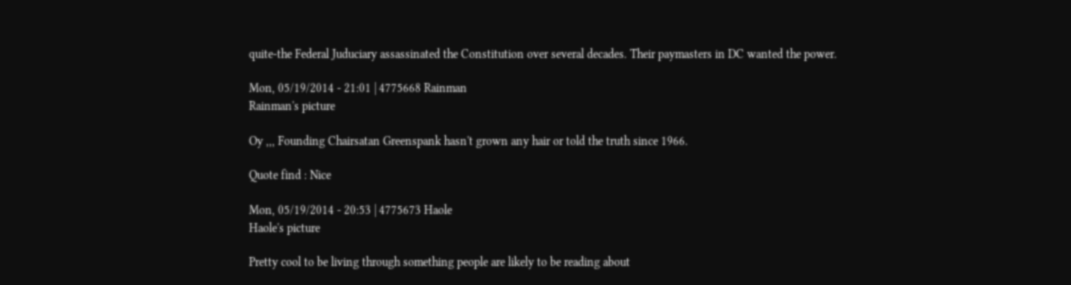quite-the Federal Juduciary assassinated the Constitution over several decades. Their paymasters in DC wanted the power.

Mon, 05/19/2014 - 21:01 | 4775668 Rainman
Rainman's picture

Oy ,,, Founding Chairsatan Greenspank hasn't grown any hair or told the truth since 1966.

Quote find : Nice

Mon, 05/19/2014 - 20:53 | 4775673 Haole
Haole's picture

Pretty cool to be living through something people are likely to be reading about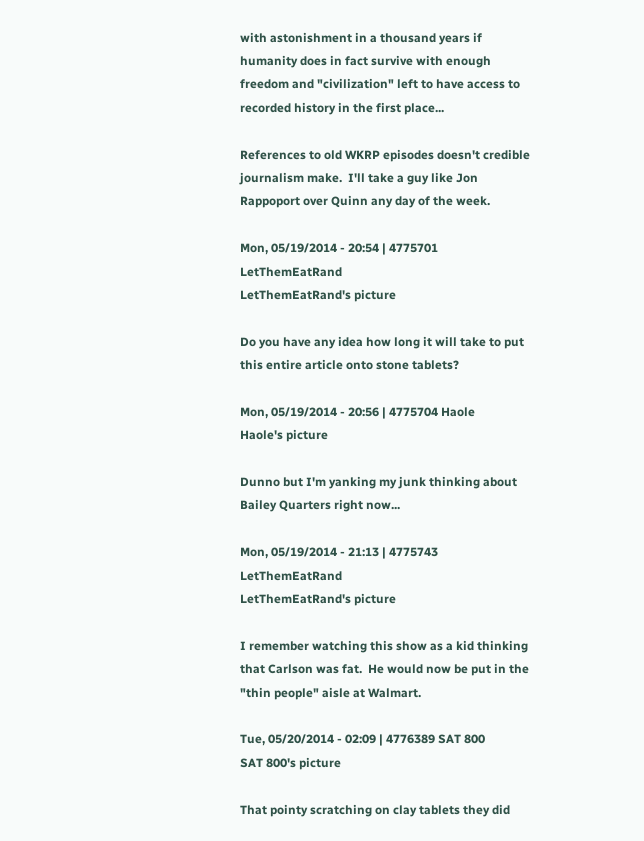with astonishment in a thousand years if humanity does in fact survive with enough freedom and "civilization" left to have access to recorded history in the first place...

References to old WKRP episodes doesn't credible journalism make.  I'll take a guy like Jon Rappoport over Quinn any day of the week.

Mon, 05/19/2014 - 20:54 | 4775701 LetThemEatRand
LetThemEatRand's picture

Do you have any idea how long it will take to put this entire article onto stone tablets?

Mon, 05/19/2014 - 20:56 | 4775704 Haole
Haole's picture

Dunno but I'm yanking my junk thinking about Bailey Quarters right now...

Mon, 05/19/2014 - 21:13 | 4775743 LetThemEatRand
LetThemEatRand's picture

I remember watching this show as a kid thinking that Carlson was fat.  He would now be put in the "thin people" aisle at Walmart.

Tue, 05/20/2014 - 02:09 | 4776389 SAT 800
SAT 800's picture

That pointy scratching on clay tablets they did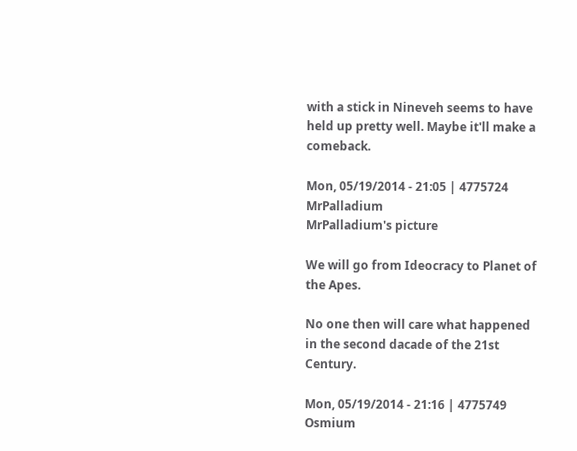with a stick in Nineveh seems to have held up pretty well. Maybe it'll make a comeback.

Mon, 05/19/2014 - 21:05 | 4775724 MrPalladium
MrPalladium's picture

We will go from Ideocracy to Planet of the Apes.

No one then will care what happened in the second dacade of the 21st Century.

Mon, 05/19/2014 - 21:16 | 4775749 Osmium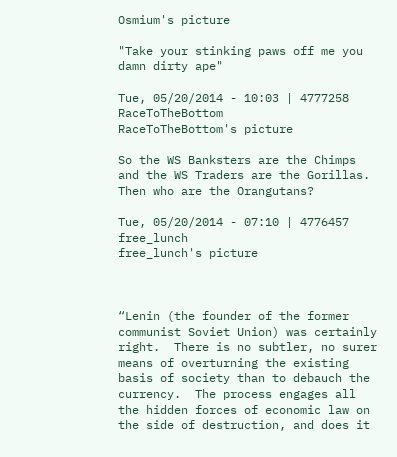Osmium's picture

"Take your stinking paws off me you damn dirty ape"

Tue, 05/20/2014 - 10:03 | 4777258 RaceToTheBottom
RaceToTheBottom's picture

So the WS Banksters are the Chimps and the WS Traders are the Gorillas. Then who are the Orangutans?

Tue, 05/20/2014 - 07:10 | 4776457 free_lunch
free_lunch's picture



“Lenin (the founder of the former communist Soviet Union) was certainly right.  There is no subtler, no surer means of overturning the existing basis of society than to debauch the currency.  The process engages all the hidden forces of economic law on the side of destruction, and does it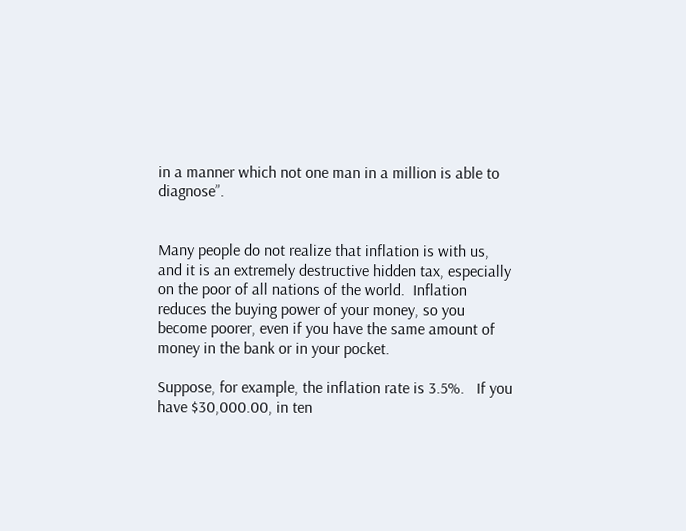in a manner which not one man in a million is able to diagnose”.


Many people do not realize that inflation is with us, and it is an extremely destructive hidden tax, especially on the poor of all nations of the world.  Inflation reduces the buying power of your money, so you become poorer, even if you have the same amount of money in the bank or in your pocket.

Suppose, for example, the inflation rate is 3.5%.   If you have $30,000.00, in ten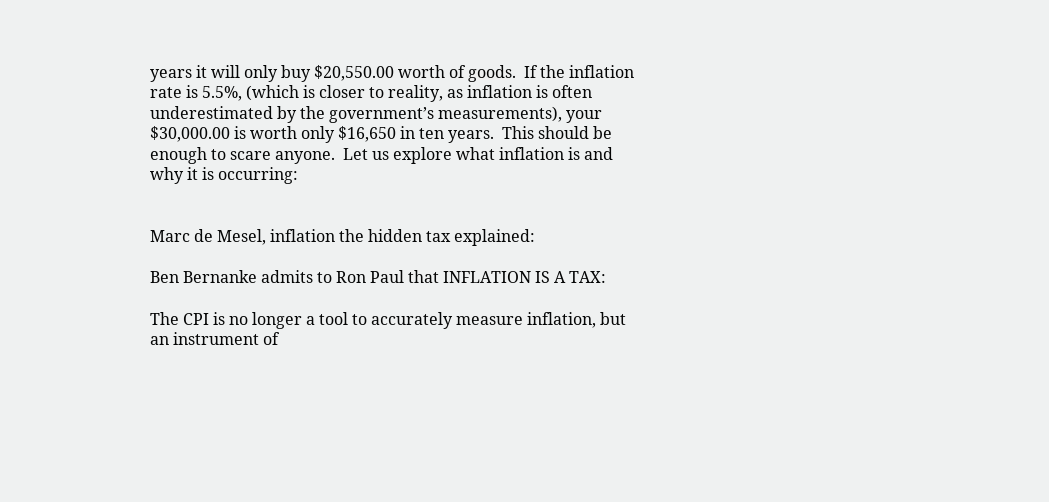years it will only buy $20,550.00 worth of goods.  If the inflation rate is 5.5%, (which is closer to reality, as inflation is often underestimated by the government’s measurements), your $30,000.00 is worth only $16,650 in ten years.  This should be enough to scare anyone.  Let us explore what inflation is and why it is occurring:


Marc de Mesel, inflation the hidden tax explained:

Ben Bernanke admits to Ron Paul that INFLATION IS A TAX:

The CPI is no longer a tool to accurately measure inflation, but an instrument of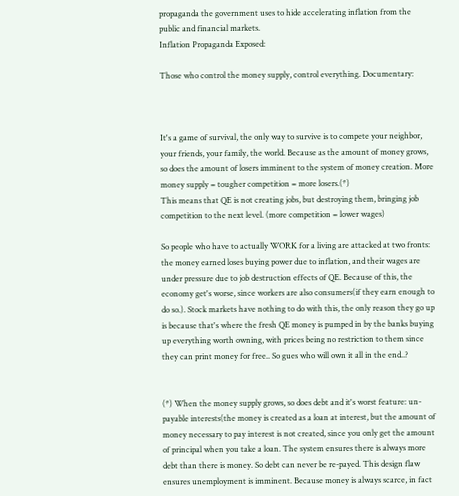propaganda the government uses to hide accelerating inflation from the public and financial markets.
Inflation Propaganda Exposed:

Those who control the money supply, control everything. Documentary:



It's a game of survival, the only way to survive is to compete your neighbor, your friends, your family, the world. Because as the amount of money grows, so does the amount of losers imminent to the system of money creation. More money supply = tougher competition = more losers.(*)
This means that QE is not creating jobs, but destroying them, bringing job competition to the next level. (more competition = lower wages)

So people who have to actually WORK for a living are attacked at two fronts: the money earned loses buying power due to inflation, and their wages are under pressure due to job destruction effects of QE. Because of this, the economy get's worse, since workers are also consumers(if they earn enough to do so.). Stock markets have nothing to do with this, the only reason they go up is because that's where the fresh QE money is pumped in by the banks buying up everything worth owning, with prices being no restriction to them since they can print money for free.. So gues who will own it all in the end..?


(*) When the money supply grows, so does debt and it's worst feature: un-payable interests(the money is created as a loan at interest, but the amount of money necessary to pay interest is not created, since you only get the amount of principal when you take a loan. The system ensures there is always more debt than there is money. So debt can never be re-payed. This design flaw ensures unemployment is imminent. Because money is always scarce, in fact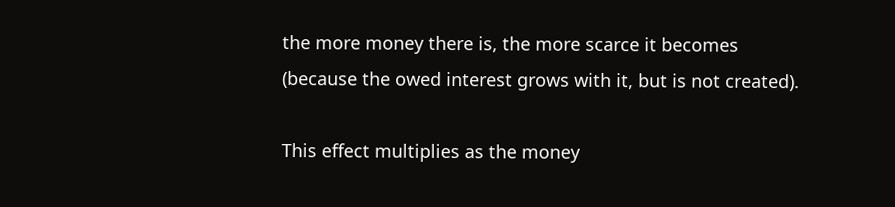the more money there is, the more scarce it becomes (because the owed interest grows with it, but is not created).

This effect multiplies as the money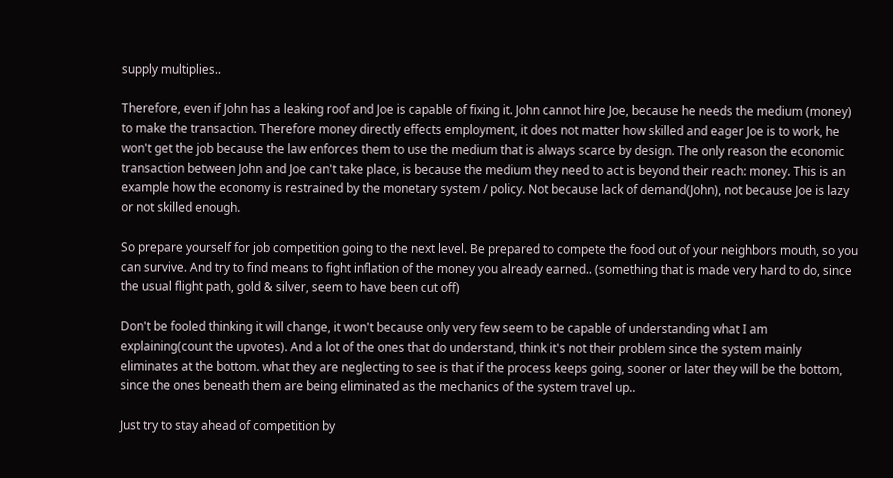supply multiplies..

Therefore, even if John has a leaking roof and Joe is capable of fixing it. John cannot hire Joe, because he needs the medium (money) to make the transaction. Therefore money directly effects employment, it does not matter how skilled and eager Joe is to work, he won't get the job because the law enforces them to use the medium that is always scarce by design. The only reason the economic transaction between John and Joe can't take place, is because the medium they need to act is beyond their reach: money. This is an example how the economy is restrained by the monetary system / policy. Not because lack of demand(John), not because Joe is lazy or not skilled enough.

So prepare yourself for job competition going to the next level. Be prepared to compete the food out of your neighbors mouth, so you can survive. And try to find means to fight inflation of the money you already earned.. (something that is made very hard to do, since the usual flight path, gold & silver, seem to have been cut off)

Don't be fooled thinking it will change, it won't because only very few seem to be capable of understanding what I am explaining(count the upvotes). And a lot of the ones that do understand, think it's not their problem since the system mainly eliminates at the bottom. what they are neglecting to see is that if the process keeps going, sooner or later they will be the bottom, since the ones beneath them are being eliminated as the mechanics of the system travel up..

Just try to stay ahead of competition by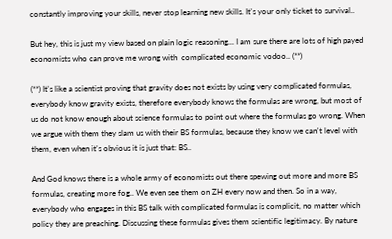constantly improving your skills, never stop learning new skills. It's your only ticket to survival..

But hey, this is just my view based on plain logic reasoning... I am sure there are lots of high payed economists who can prove me wrong with  complicated economic vodoo.. (**)

(**) It's like a scientist proving that gravity does not exists by using very complicated formulas, everybody know gravity exists, therefore everybody knows the formulas are wrong, but most of us do not know enough about science formulas to point out where the formulas go wrong. When we argue with them they slam us with their BS formulas, because they know we can't level with them, even when it's obvious it is just that: BS..

And God knows there is a whole army of economists out there spewing out more and more BS formulas, creating more fog.. We even see them on ZH every now and then. So in a way, everybody who engages in this BS talk with complicated formulas is complicit, no matter which policy they are preaching. Discussing these formulas gives them scientific legitimacy. By nature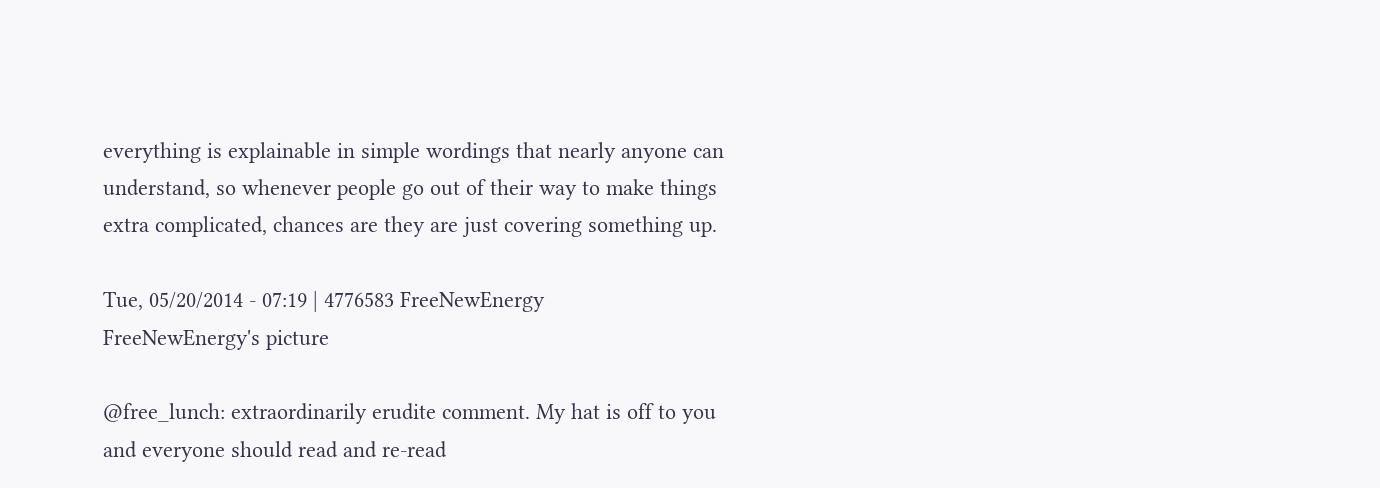everything is explainable in simple wordings that nearly anyone can understand, so whenever people go out of their way to make things extra complicated, chances are they are just covering something up.

Tue, 05/20/2014 - 07:19 | 4776583 FreeNewEnergy
FreeNewEnergy's picture

@free_lunch: extraordinarily erudite comment. My hat is off to you and everyone should read and re-read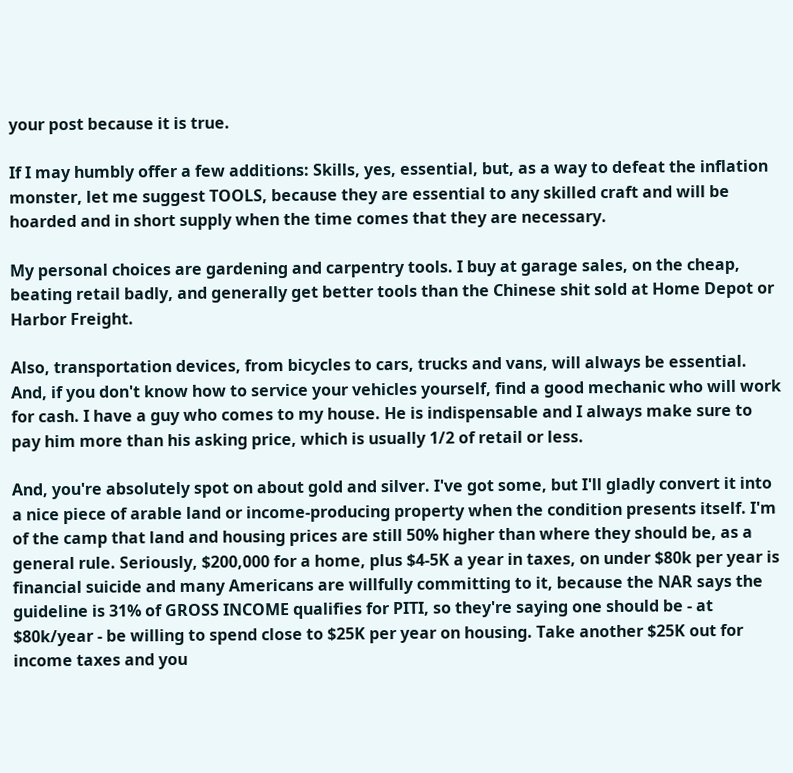your post because it is true.

If I may humbly offer a few additions: Skills, yes, essential, but, as a way to defeat the inflation monster, let me suggest TOOLS, because they are essential to any skilled craft and will be hoarded and in short supply when the time comes that they are necessary.

My personal choices are gardening and carpentry tools. I buy at garage sales, on the cheap, beating retail badly, and generally get better tools than the Chinese shit sold at Home Depot or Harbor Freight.

Also, transportation devices, from bicycles to cars, trucks and vans, will always be essential. And, if you don't know how to service your vehicles yourself, find a good mechanic who will work for cash. I have a guy who comes to my house. He is indispensable and I always make sure to pay him more than his asking price, which is usually 1/2 of retail or less.

And, you're absolutely spot on about gold and silver. I've got some, but I'll gladly convert it into a nice piece of arable land or income-producing property when the condition presents itself. I'm of the camp that land and housing prices are still 50% higher than where they should be, as a general rule. Seriously, $200,000 for a home, plus $4-5K a year in taxes, on under $80k per year is financial suicide and many Americans are willfully committing to it, because the NAR says the guideline is 31% of GROSS INCOME qualifies for PITI, so they're saying one should be - at $80k/year - be willing to spend close to $25K per year on housing. Take another $25K out for income taxes and you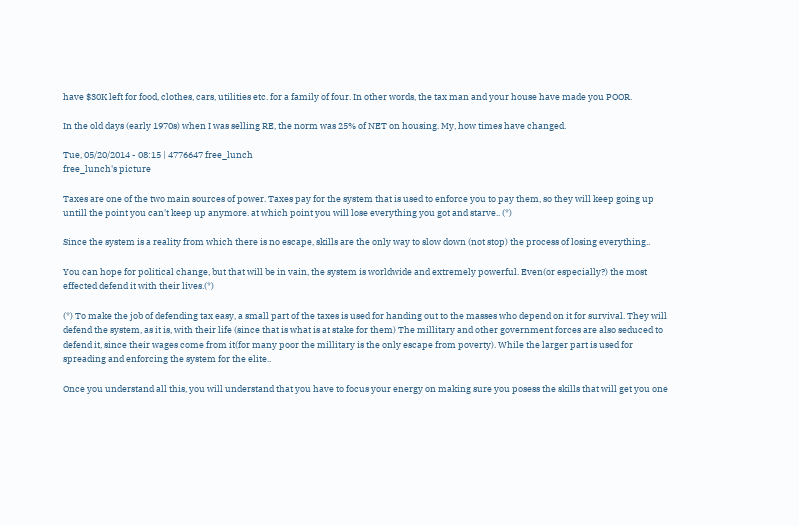have $30K left for food, clothes, cars, utilities etc. for a family of four. In other words, the tax man and your house have made you POOR.

In the old days (early 1970s) when I was selling RE, the norm was 25% of NET on housing. My, how times have changed.

Tue, 05/20/2014 - 08:15 | 4776647 free_lunch
free_lunch's picture

Taxes are one of the two main sources of power. Taxes pay for the system that is used to enforce you to pay them, so they will keep going up untill the point you can't keep up anymore. at which point you will lose everything you got and starve.. (*)

Since the system is a reality from which there is no escape, skills are the only way to slow down (not stop) the process of losing everything..

You can hope for political change, but that will be in vain, the system is worldwide and extremely powerful. Even(or especially?) the most effected defend it with their lives.(*)

(*) To make the job of defending tax easy, a small part of the taxes is used for handing out to the masses who depend on it for survival. They will defend the system, as it is, with their life (since that is what is at stake for them) The millitary and other government forces are also seduced to defend it, since their wages come from it(for many poor the millitary is the only escape from poverty). While the larger part is used for spreading and enforcing the system for the elite..

Once you understand all this, you will understand that you have to focus your energy on making sure you posess the skills that will get you one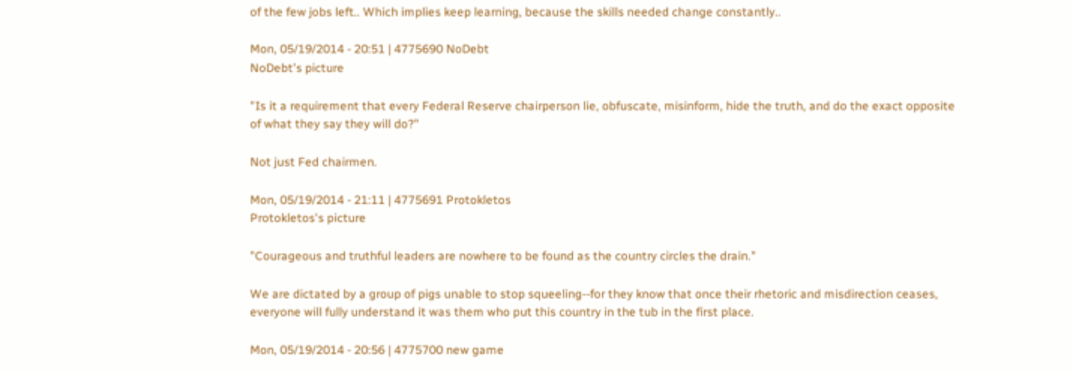of the few jobs left.. Which implies keep learning, because the skills needed change constantly..

Mon, 05/19/2014 - 20:51 | 4775690 NoDebt
NoDebt's picture

"Is it a requirement that every Federal Reserve chairperson lie, obfuscate, misinform, hide the truth, and do the exact opposite of what they say they will do?"

Not just Fed chairmen.

Mon, 05/19/2014 - 21:11 | 4775691 Protokletos
Protokletos's picture

"Courageous and truthful leaders are nowhere to be found as the country circles the drain."

We are dictated by a group of pigs unable to stop squeeling--for they know that once their rhetoric and misdirection ceases, everyone will fully understand it was them who put this country in the tub in the first place.

Mon, 05/19/2014 - 20:56 | 4775700 new game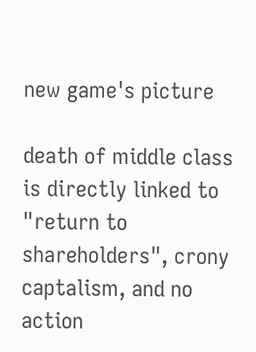new game's picture

death of middle class is directly linked to "return to shareholders", crony captalism, and no action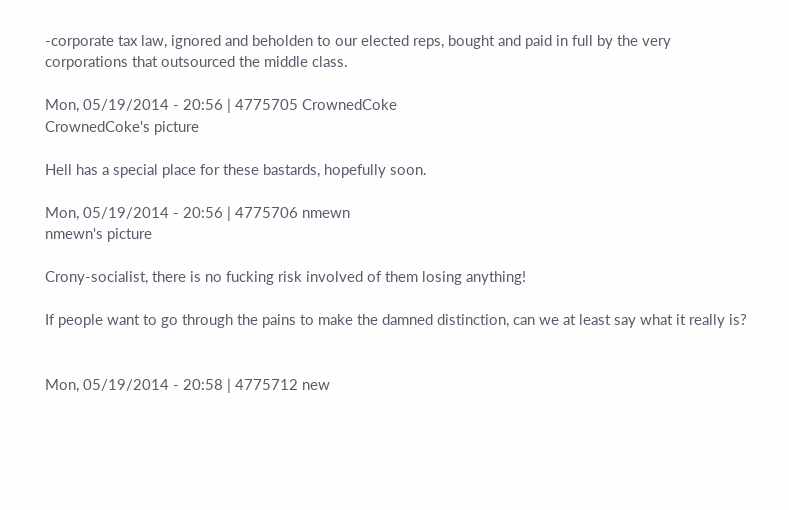-corporate tax law, ignored and beholden to our elected reps, bought and paid in full by the very corporations that outsourced the middle class.

Mon, 05/19/2014 - 20:56 | 4775705 CrownedCoke
CrownedCoke's picture

Hell has a special place for these bastards, hopefully soon.

Mon, 05/19/2014 - 20:56 | 4775706 nmewn
nmewn's picture

Crony-socialist, there is no fucking risk involved of them losing anything!

If people want to go through the pains to make the damned distinction, can we at least say what it really is?


Mon, 05/19/2014 - 20:58 | 4775712 new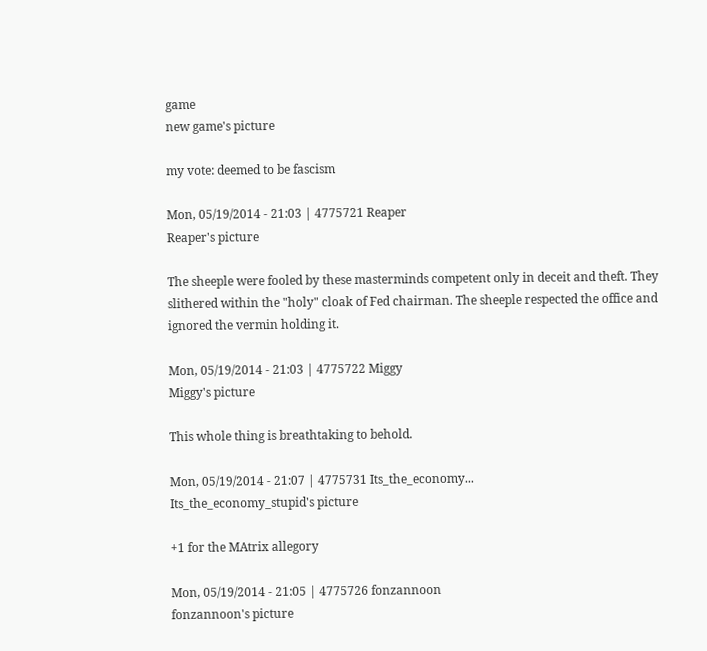game
new game's picture

my vote: deemed to be fascism

Mon, 05/19/2014 - 21:03 | 4775721 Reaper
Reaper's picture

The sheeple were fooled by these masterminds competent only in deceit and theft. They slithered within the "holy" cloak of Fed chairman. The sheeple respected the office and ignored the vermin holding it.

Mon, 05/19/2014 - 21:03 | 4775722 Miggy
Miggy's picture

This whole thing is breathtaking to behold.

Mon, 05/19/2014 - 21:07 | 4775731 Its_the_economy...
Its_the_economy_stupid's picture

+1 for the MAtrix allegory

Mon, 05/19/2014 - 21:05 | 4775726 fonzannoon
fonzannoon's picture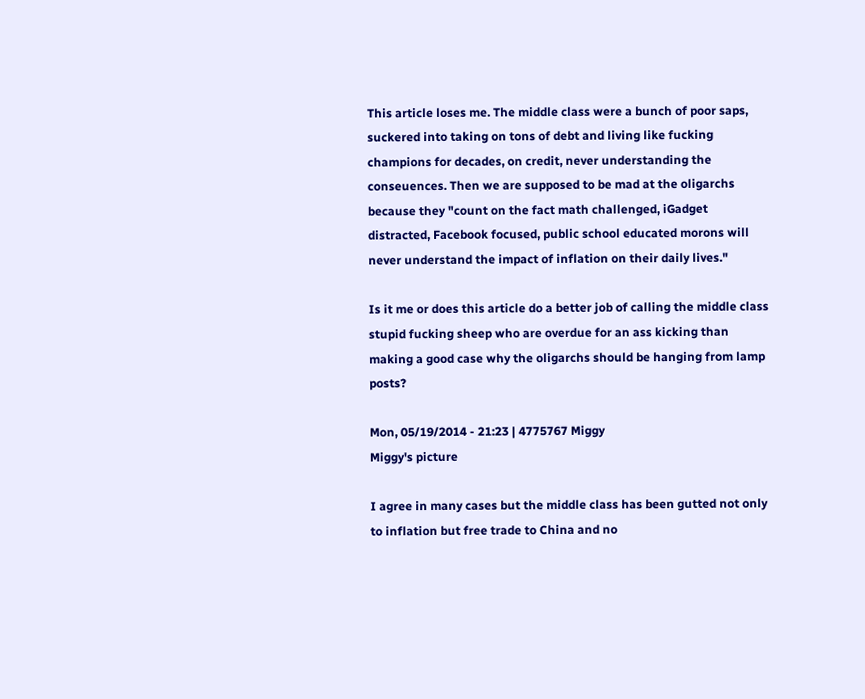This article loses me. The middle class were a bunch of poor saps, suckered into taking on tons of debt and living like fucking champions for decades, on credit, never understanding the conseuences. Then we are supposed to be mad at the oligarchs because they "count on the fact math challenged, iGadget distracted, Facebook focused, public school educated morons will never understand the impact of inflation on their daily lives."

Is it me or does this article do a better job of calling the middle class stupid fucking sheep who are overdue for an ass kicking than making a good case why the oligarchs should be hanging from lamp posts?

Mon, 05/19/2014 - 21:23 | 4775767 Miggy
Miggy's picture

I agree in many cases but the middle class has been gutted not only to inflation but free trade to China and no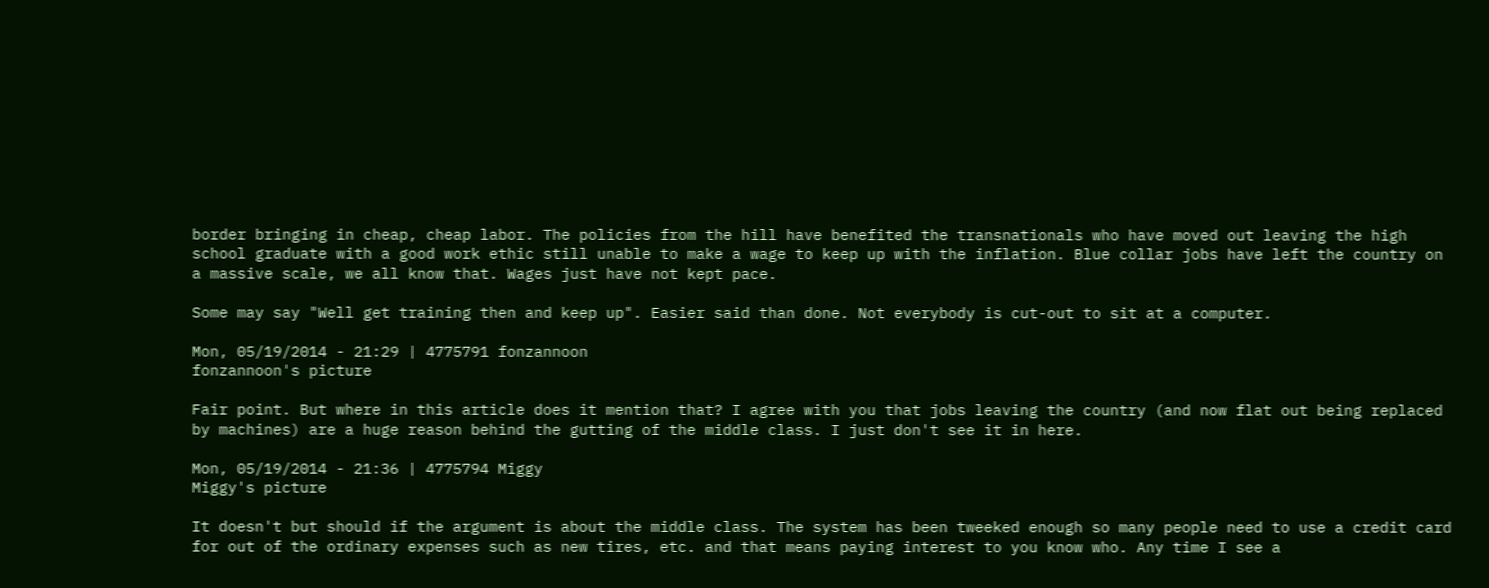border bringing in cheap, cheap labor. The policies from the hill have benefited the transnationals who have moved out leaving the high school graduate with a good work ethic still unable to make a wage to keep up with the inflation. Blue collar jobs have left the country on a massive scale, we all know that. Wages just have not kept pace.

Some may say "Well get training then and keep up". Easier said than done. Not everybody is cut-out to sit at a computer.

Mon, 05/19/2014 - 21:29 | 4775791 fonzannoon
fonzannoon's picture

Fair point. But where in this article does it mention that? I agree with you that jobs leaving the country (and now flat out being replaced by machines) are a huge reason behind the gutting of the middle class. I just don't see it in here.

Mon, 05/19/2014 - 21:36 | 4775794 Miggy
Miggy's picture

It doesn't but should if the argument is about the middle class. The system has been tweeked enough so many people need to use a credit card for out of the ordinary expenses such as new tires, etc. and that means paying interest to you know who. Any time I see a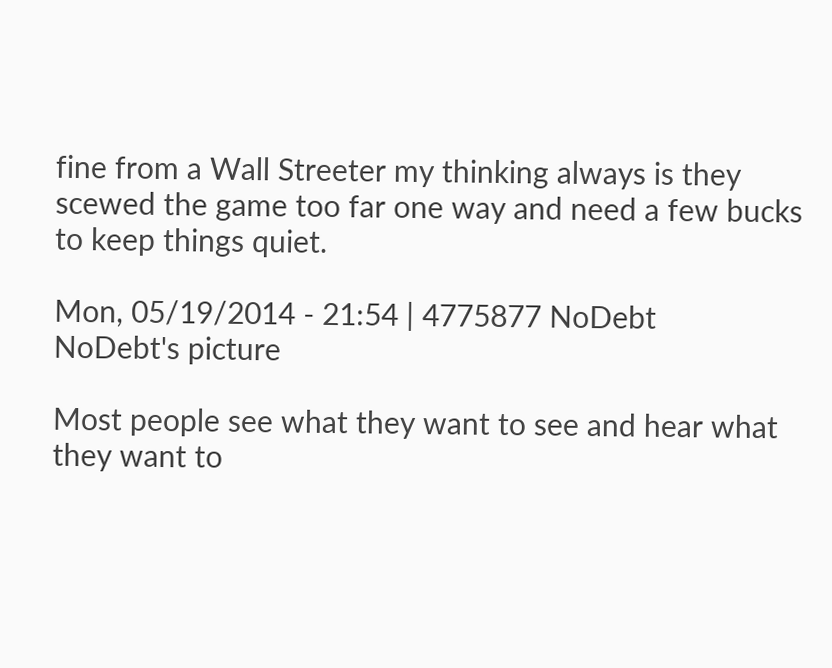fine from a Wall Streeter my thinking always is they scewed the game too far one way and need a few bucks to keep things quiet.

Mon, 05/19/2014 - 21:54 | 4775877 NoDebt
NoDebt's picture

Most people see what they want to see and hear what they want to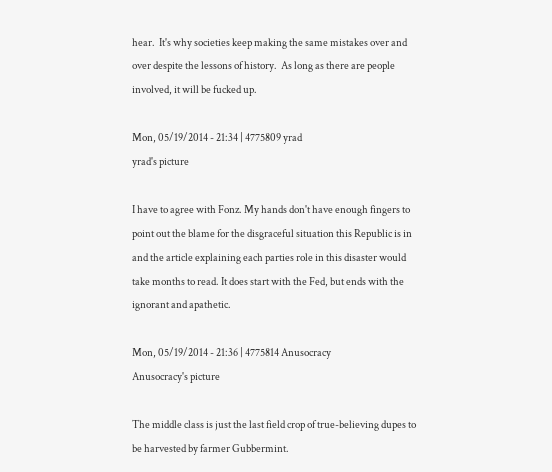hear.  It's why societies keep making the same mistakes over and over despite the lessons of history.  As long as there are people involved, it will be fucked up.

Mon, 05/19/2014 - 21:34 | 4775809 yrad
yrad's picture

I have to agree with Fonz. My hands don't have enough fingers to point out the blame for the disgraceful situation this Republic is in and the article explaining each parties role in this disaster would take months to read. It does start with the Fed, but ends with the ignorant and apathetic.

Mon, 05/19/2014 - 21:36 | 4775814 Anusocracy
Anusocracy's picture

The middle class is just the last field crop of true-believing dupes to be harvested by farmer Gubbermint.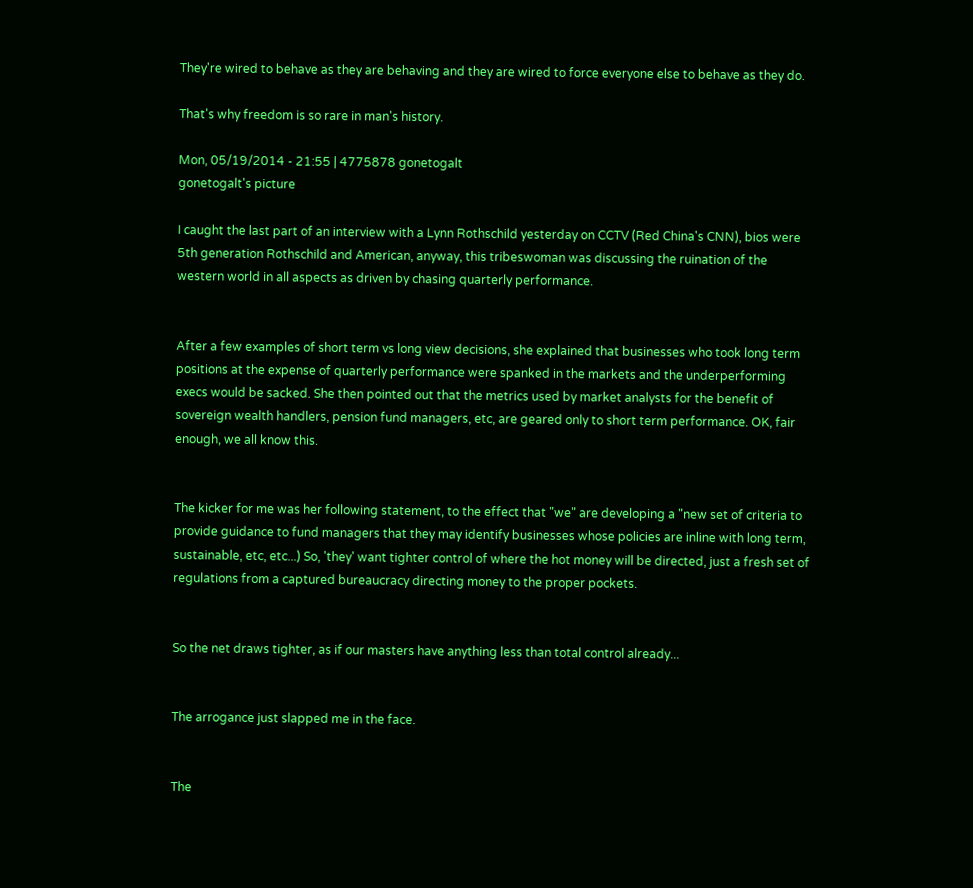They're wired to behave as they are behaving and they are wired to force everyone else to behave as they do.

That's why freedom is so rare in man's history.

Mon, 05/19/2014 - 21:55 | 4775878 gonetogalt
gonetogalt's picture

I caught the last part of an interview with a Lynn Rothschild yesterday on CCTV (Red China's CNN), bios were 5th generation Rothschild and American, anyway, this tribeswoman was discussing the ruination of the western world in all aspects as driven by chasing quarterly performance.


After a few examples of short term vs long view decisions, she explained that businesses who took long term positions at the expense of quarterly performance were spanked in the markets and the underperforming execs would be sacked. She then pointed out that the metrics used by market analysts for the benefit of sovereign wealth handlers, pension fund managers, etc, are geared only to short term performance. OK, fair enough, we all know this.


The kicker for me was her following statement, to the effect that "we" are developing a "new set of criteria to provide guidance to fund managers that they may identify businesses whose policies are inline with long term, sustainable, etc, etc...) So, 'they' want tighter control of where the hot money will be directed, just a fresh set of regulations from a captured bureaucracy directing money to the proper pockets.


So the net draws tighter, as if our masters have anything less than total control already...


The arrogance just slapped me in the face.


The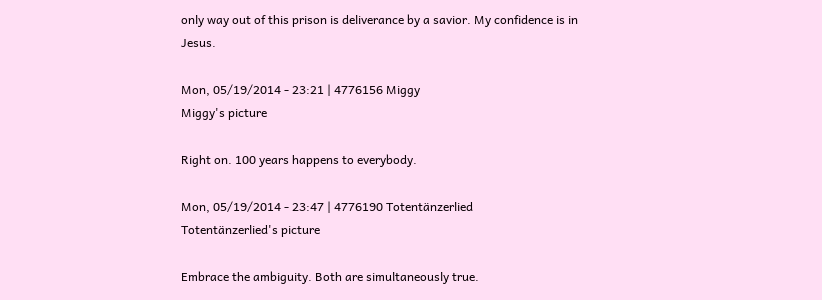only way out of this prison is deliverance by a savior. My confidence is in Jesus.

Mon, 05/19/2014 - 23:21 | 4776156 Miggy
Miggy's picture

Right on. 100 years happens to everybody.

Mon, 05/19/2014 - 23:47 | 4776190 Totentänzerlied
Totentänzerlied's picture

Embrace the ambiguity. Both are simultaneously true.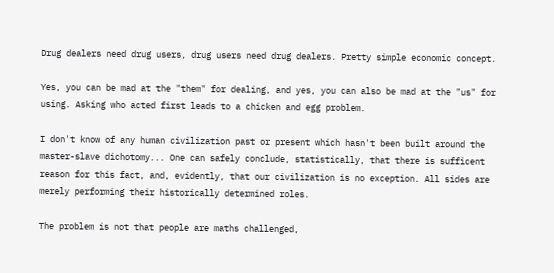Drug dealers need drug users, drug users need drug dealers. Pretty simple economic concept.

Yes, you can be mad at the "them" for dealing, and yes, you can also be mad at the "us" for using. Asking who acted first leads to a chicken and egg problem.

I don't know of any human civilization past or present which hasn't been built around the master-slave dichotomy... One can safely conclude, statistically, that there is sufficent reason for this fact, and, evidently, that our civilization is no exception. All sides are merely performing their historically determined roles.

The problem is not that people are maths challenged,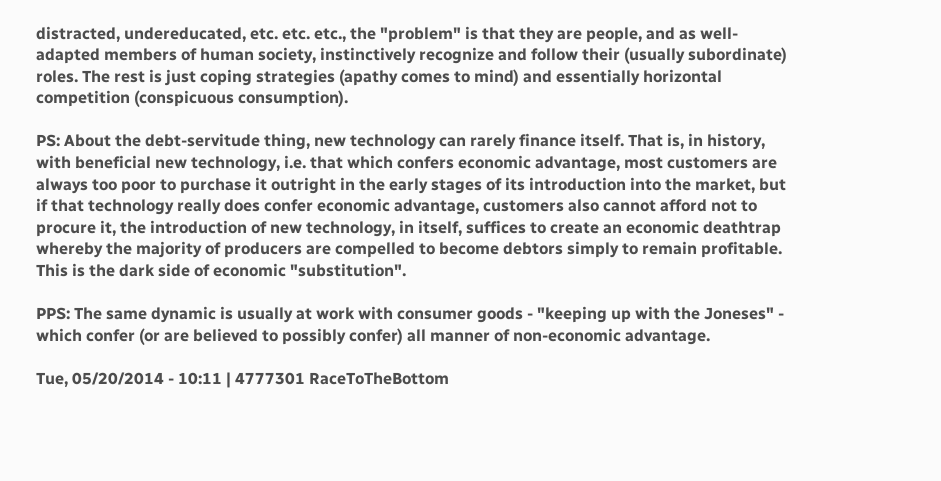distracted, undereducated, etc. etc. etc., the "problem" is that they are people, and as well-adapted members of human society, instinctively recognize and follow their (usually subordinate) roles. The rest is just coping strategies (apathy comes to mind) and essentially horizontal competition (conspicuous consumption).

PS: About the debt-servitude thing, new technology can rarely finance itself. That is, in history, with beneficial new technology, i.e. that which confers economic advantage, most customers are always too poor to purchase it outright in the early stages of its introduction into the market, but if that technology really does confer economic advantage, customers also cannot afford not to procure it, the introduction of new technology, in itself, suffices to create an economic deathtrap whereby the majority of producers are compelled to become debtors simply to remain profitable. This is the dark side of economic "substitution".

PPS: The same dynamic is usually at work with consumer goods - "keeping up with the Joneses" - which confer (or are believed to possibly confer) all manner of non-economic advantage.

Tue, 05/20/2014 - 10:11 | 4777301 RaceToTheBottom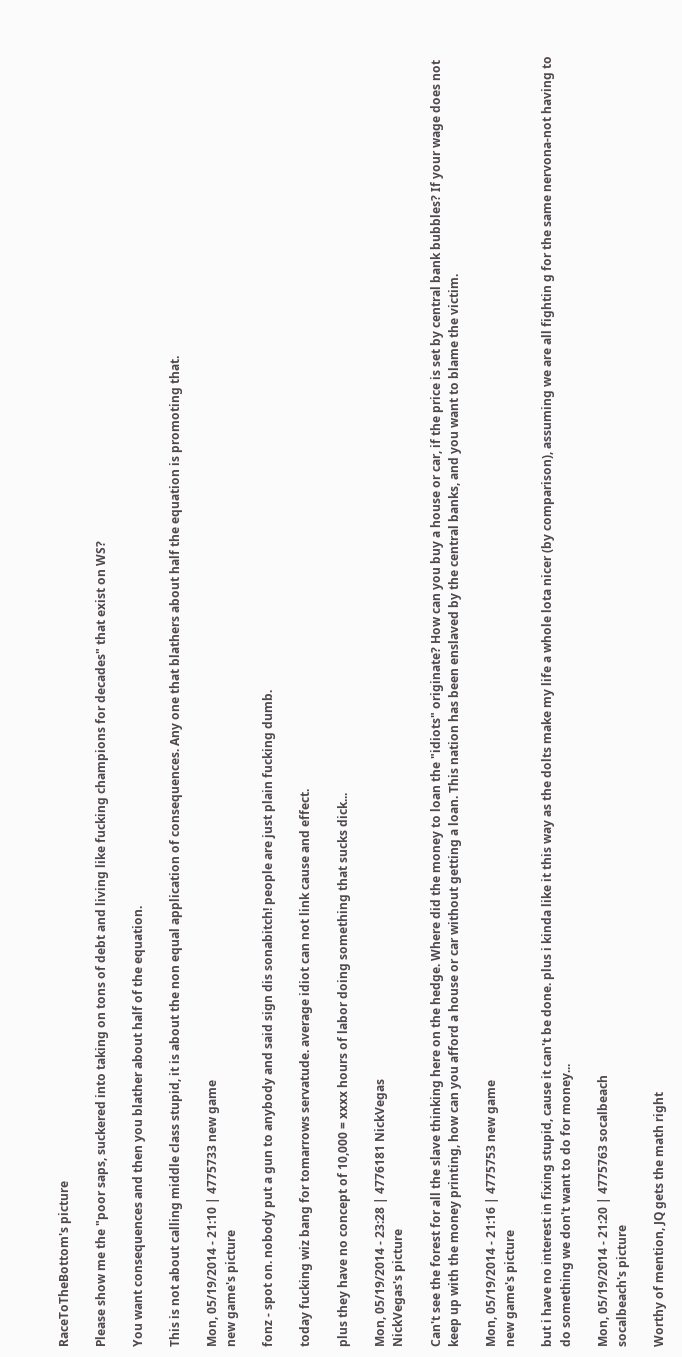RaceToTheBottom's picture

Please show me the "poor saps, suckered into taking on tons of debt and living like fucking champions for decades" that exist on WS?

You want consequences and then you blather about half of the equation.

This is not about calling middle class stupid, it is about the non equal application of consequences. Any one that blathers about half the equation is promoting that.

Mon, 05/19/2014 - 21:10 | 4775733 new game
new game's picture

fonz - spot on. nobody put a gun to anybody and said sign dis sonabitch! people are just plain fucking dumb.

today fucking wiz bang for tomarrows servatude. average idiot can not link cause and effect.

plus they have no concept of 10,000 = xxxx hours of labor doing something that sucks dick...

Mon, 05/19/2014 - 23:28 | 4776181 NickVegas
NickVegas's picture

Can't see the forest for all the slave thinking here on the hedge. Where did the money to loan the "idiots" originate? How can you buy a house or car, if the price is set by central bank bubbles? If your wage does not keep up with the money printing, how can you afford a house or car without getting a loan. This nation has been enslaved by the central banks, and you want to blame the victim.

Mon, 05/19/2014 - 21:16 | 4775753 new game
new game's picture

but i have no interest in fixing stupid, cause it can't be done. plus i kinda like it this way as the dolts make my life a whole lota nicer (by comparison), assuming we are all fightin g for the same nervona-not having to do something we don't want to do for money...

Mon, 05/19/2014 - 21:20 | 4775763 socalbeach
socalbeach's picture

Worthy of mention, JQ gets the math right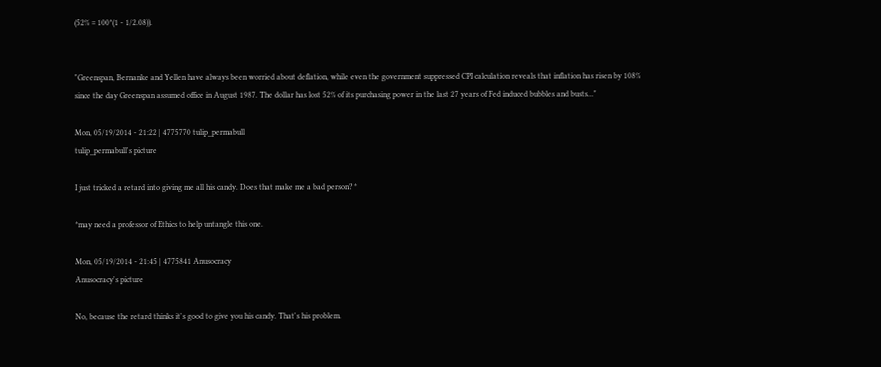(52% = 100*(1 - 1/2.08)).


"Greenspan, Bernanke and Yellen have always been worried about deflation, while even the government suppressed CPI calculation reveals that inflation has risen by 108% since the day Greenspan assumed office in August 1987. The dollar has lost 52% of its purchasing power in the last 27 years of Fed induced bubbles and busts..."

Mon, 05/19/2014 - 21:22 | 4775770 tulip_permabull
tulip_permabull's picture

I just tricked a retard into giving me all his candy. Does that make me a bad person? *

*may need a professor of Ethics to help untangle this one.

Mon, 05/19/2014 - 21:45 | 4775841 Anusocracy
Anusocracy's picture

No, because the retard thinks it's good to give you his candy. That's his problem.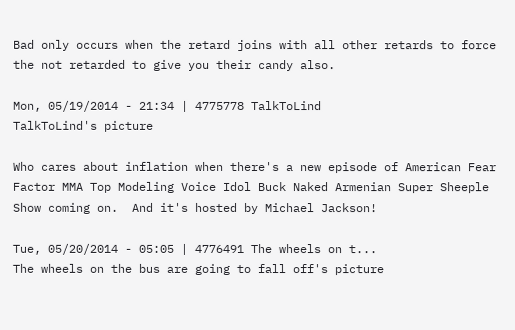Bad only occurs when the retard joins with all other retards to force the not retarded to give you their candy also.

Mon, 05/19/2014 - 21:34 | 4775778 TalkToLind
TalkToLind's picture

Who cares about inflation when there's a new episode of American Fear Factor MMA Top Modeling Voice Idol Buck Naked Armenian Super Sheeple Show coming on.  And it's hosted by Michael Jackson!

Tue, 05/20/2014 - 05:05 | 4776491 The wheels on t...
The wheels on the bus are going to fall off's picture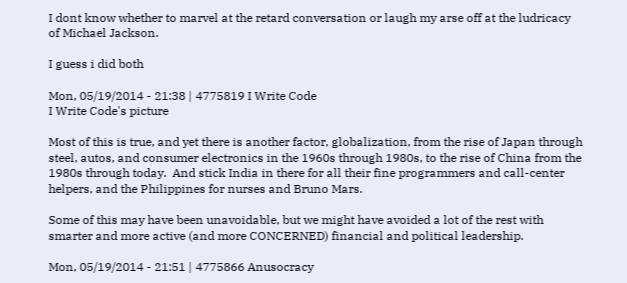I dont know whether to marvel at the retard conversation or laugh my arse off at the ludricacy of Michael Jackson.

I guess i did both

Mon, 05/19/2014 - 21:38 | 4775819 I Write Code
I Write Code's picture

Most of this is true, and yet there is another factor, globalization, from the rise of Japan through steel, autos, and consumer electronics in the 1960s through 1980s, to the rise of China from the 1980s through today.  And stick India in there for all their fine programmers and call-center helpers, and the Philippines for nurses and Bruno Mars.

Some of this may have been unavoidable, but we might have avoided a lot of the rest with smarter and more active (and more CONCERNED) financial and political leadership.

Mon, 05/19/2014 - 21:51 | 4775866 Anusocracy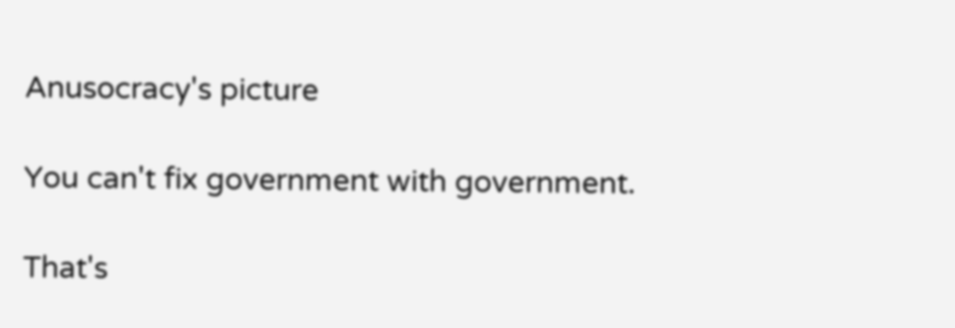Anusocracy's picture

You can't fix government with government.

That's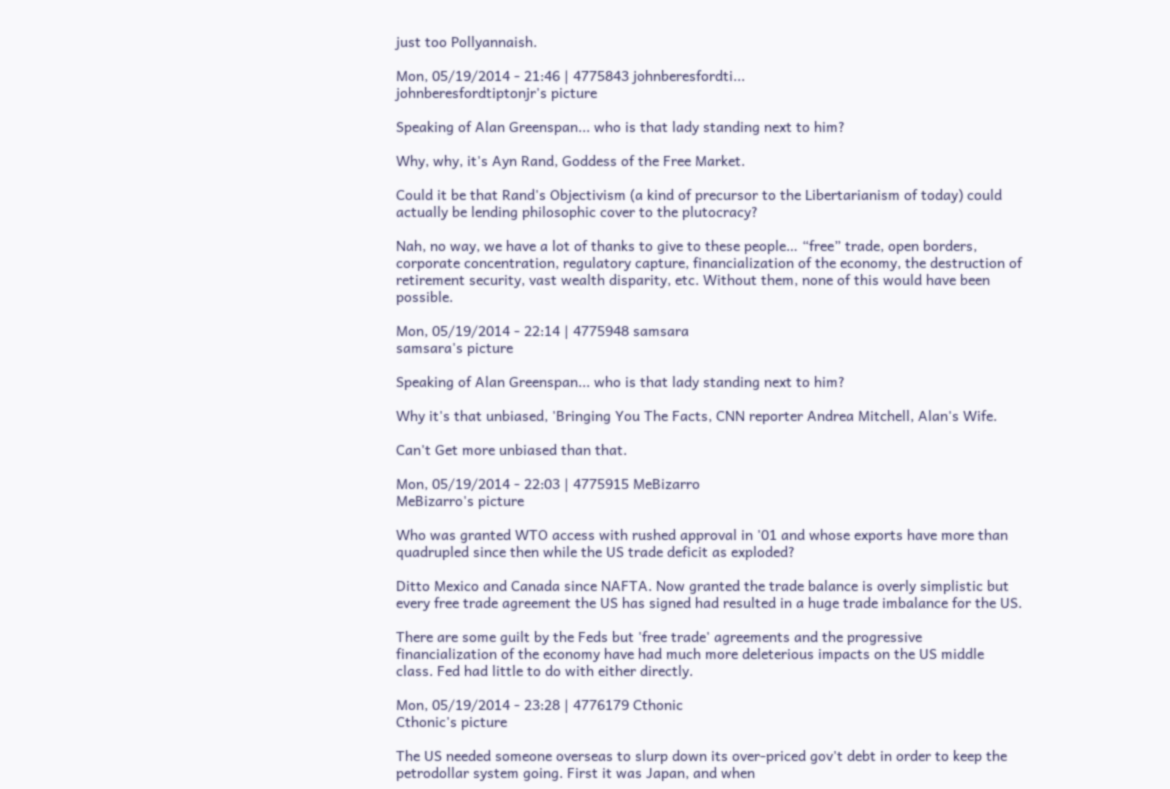just too Pollyannaish.

Mon, 05/19/2014 - 21:46 | 4775843 johnberesfordti...
johnberesfordtiptonjr's picture

Speaking of Alan Greenspan... who is that lady standing next to him?

Why, why, it's Ayn Rand, Goddess of the Free Market.

Could it be that Rand's Objectivism (a kind of precursor to the Libertarianism of today) could actually be lending philosophic cover to the plutocracy?

Nah, no way, we have a lot of thanks to give to these people… “free” trade, open borders, corporate concentration, regulatory capture, financialization of the economy, the destruction of retirement security, vast wealth disparity, etc. Without them, none of this would have been possible.

Mon, 05/19/2014 - 22:14 | 4775948 samsara
samsara's picture

Speaking of Alan Greenspan... who is that lady standing next to him?

Why it's that unbiased, 'Bringing You The Facts, CNN reporter Andrea Mitchell, Alan's Wife.

Can't Get more unbiased than that.

Mon, 05/19/2014 - 22:03 | 4775915 MeBizarro
MeBizarro's picture

Who was granted WTO access with rushed approval in '01 and whose exports have more than quadrupled since then while the US trade deficit as exploded?

Ditto Mexico and Canada since NAFTA. Now granted the trade balance is overly simplistic but every free trade agreement the US has signed had resulted in a huge trade imbalance for the US.

There are some guilt by the Feds but 'free trade' agreements and the progressive financialization of the economy have had much more deleterious impacts on the US middle class. Fed had little to do with either directly.

Mon, 05/19/2014 - 23:28 | 4776179 Cthonic
Cthonic's picture

The US needed someone overseas to slurp down its over-priced gov't debt in order to keep the petrodollar system going. First it was Japan, and when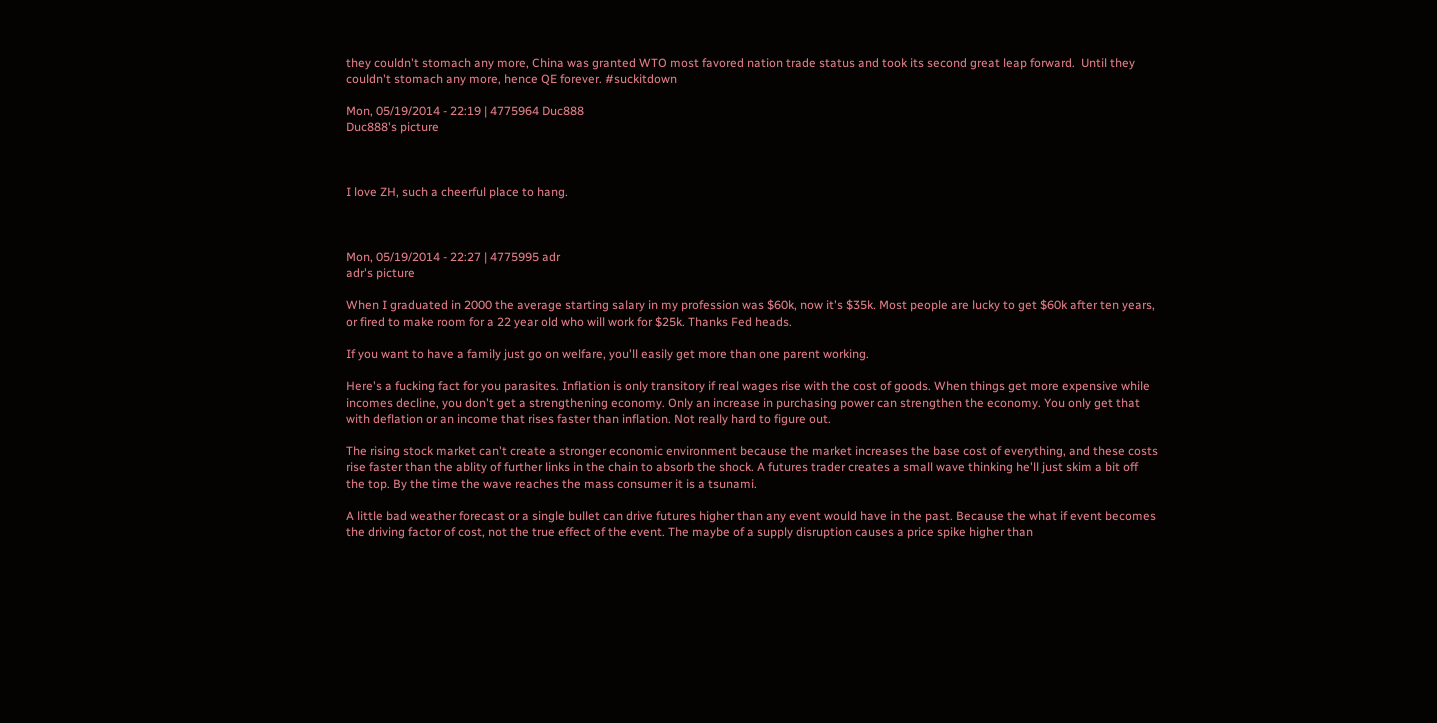they couldn't stomach any more, China was granted WTO most favored nation trade status and took its second great leap forward.  Until they couldn't stomach any more, hence QE forever. #suckitdown

Mon, 05/19/2014 - 22:19 | 4775964 Duc888
Duc888's picture



I love ZH, such a cheerful place to hang.



Mon, 05/19/2014 - 22:27 | 4775995 adr
adr's picture

When I graduated in 2000 the average starting salary in my profession was $60k, now it's $35k. Most people are lucky to get $60k after ten years, or fired to make room for a 22 year old who will work for $25k. Thanks Fed heads.

If you want to have a family just go on welfare, you'll easily get more than one parent working.

Here's a fucking fact for you parasites. Inflation is only transitory if real wages rise with the cost of goods. When things get more expensive while incomes decline, you don't get a strengthening economy. Only an increase in purchasing power can strengthen the economy. You only get that with deflation or an income that rises faster than inflation. Not really hard to figure out.

The rising stock market can't create a stronger economic environment because the market increases the base cost of everything, and these costs rise faster than the ablity of further links in the chain to absorb the shock. A futures trader creates a small wave thinking he'll just skim a bit off the top. By the time the wave reaches the mass consumer it is a tsunami.

A little bad weather forecast or a single bullet can drive futures higher than any event would have in the past. Because the what if event becomes the driving factor of cost, not the true effect of the event. The maybe of a supply disruption causes a price spike higher than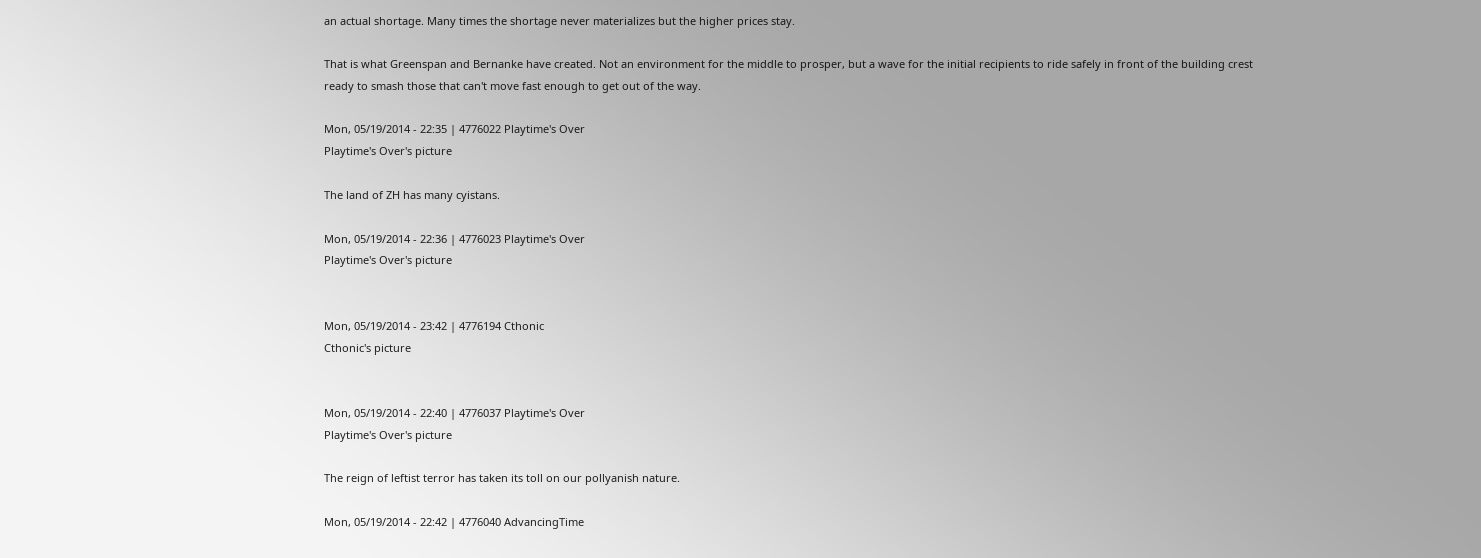an actual shortage. Many times the shortage never materializes but the higher prices stay.

That is what Greenspan and Bernanke have created. Not an environment for the middle to prosper, but a wave for the initial recipients to ride safely in front of the building crest ready to smash those that can't move fast enough to get out of the way.

Mon, 05/19/2014 - 22:35 | 4776022 Playtime's Over
Playtime's Over's picture

The land of ZH has many cyistans.

Mon, 05/19/2014 - 22:36 | 4776023 Playtime's Over
Playtime's Over's picture


Mon, 05/19/2014 - 23:42 | 4776194 Cthonic
Cthonic's picture


Mon, 05/19/2014 - 22:40 | 4776037 Playtime's Over
Playtime's Over's picture

The reign of leftist terror has taken its toll on our pollyanish nature.

Mon, 05/19/2014 - 22:42 | 4776040 AdvancingTime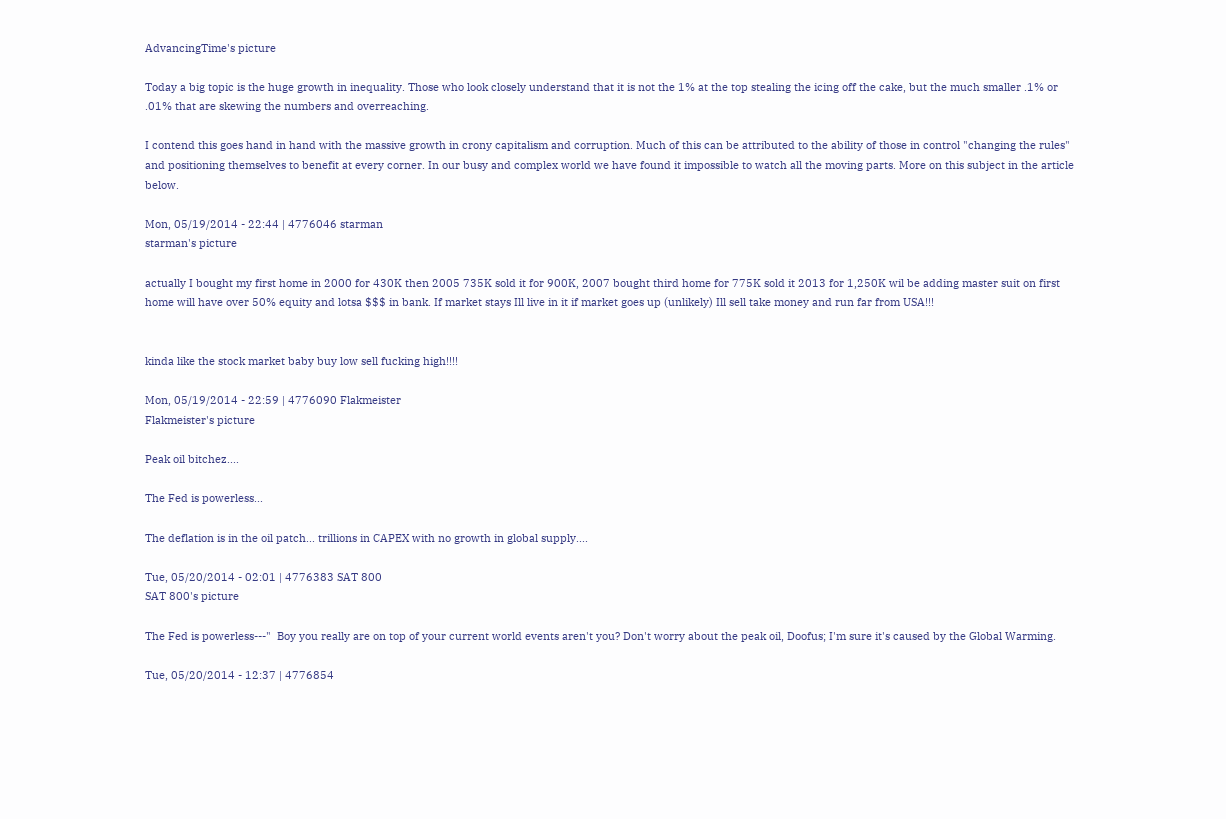AdvancingTime's picture

Today a big topic is the huge growth in inequality. Those who look closely understand that it is not the 1% at the top stealing the icing off the cake, but the much smaller .1% or .01% that are skewing the numbers and overreaching.

I contend this goes hand in hand with the massive growth in crony capitalism and corruption. Much of this can be attributed to the ability of those in control "changing the rules" and positioning themselves to benefit at every corner. In our busy and complex world we have found it impossible to watch all the moving parts. More on this subject in the article below.

Mon, 05/19/2014 - 22:44 | 4776046 starman
starman's picture

actually I bought my first home in 2000 for 430K then 2005 735K sold it for 900K, 2007 bought third home for 775K sold it 2013 for 1,250K wil be adding master suit on first home will have over 50% equity and lotsa $$$ in bank. If market stays Ill live in it if market goes up (unlikely) Ill sell take money and run far from USA!!!


kinda like the stock market baby buy low sell fucking high!!!!

Mon, 05/19/2014 - 22:59 | 4776090 Flakmeister
Flakmeister's picture

Peak oil bitchez....

The Fed is powerless...

The deflation is in the oil patch... trillions in CAPEX with no growth in global supply....

Tue, 05/20/2014 - 02:01 | 4776383 SAT 800
SAT 800's picture

The Fed is powerless---"  Boy you really are on top of your current world events aren't you? Don't worry about the peak oil, Doofus; I'm sure it's caused by the Global Warming.

Tue, 05/20/2014 - 12:37 | 4776854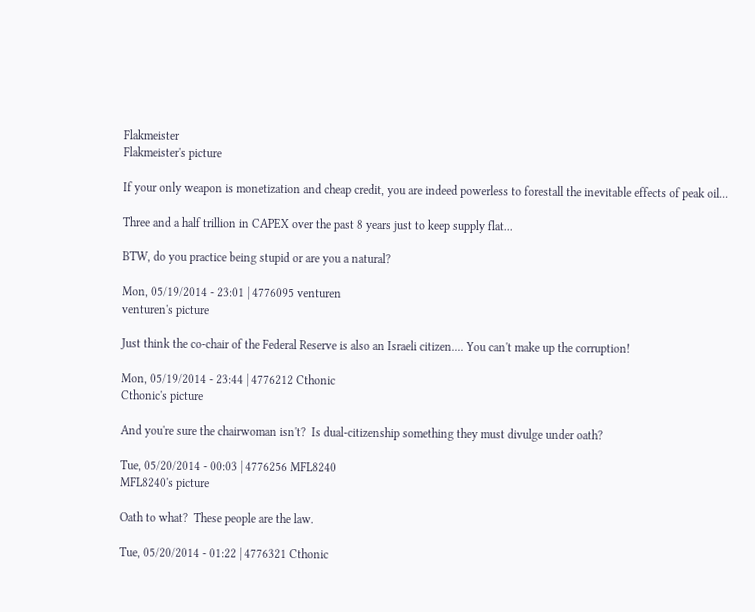Flakmeister
Flakmeister's picture

If your only weapon is monetization and cheap credit, you are indeed powerless to forestall the inevitable effects of peak oil...

Three and a half trillion in CAPEX over the past 8 years just to keep supply flat...

BTW, do you practice being stupid or are you a natural?

Mon, 05/19/2014 - 23:01 | 4776095 venturen
venturen's picture

Just think the co-chair of the Federal Reserve is also an Israeli citizen.... You can't make up the corruption!

Mon, 05/19/2014 - 23:44 | 4776212 Cthonic
Cthonic's picture

And you're sure the chairwoman isn't?  Is dual-citizenship something they must divulge under oath?

Tue, 05/20/2014 - 00:03 | 4776256 MFL8240
MFL8240's picture

Oath to what?  These people are the law.

Tue, 05/20/2014 - 01:22 | 4776321 Cthonic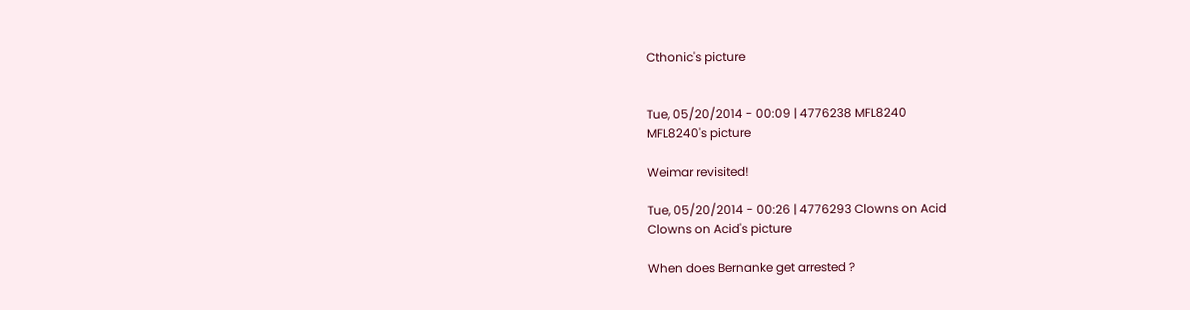Cthonic's picture


Tue, 05/20/2014 - 00:09 | 4776238 MFL8240
MFL8240's picture

Weimar revisited!

Tue, 05/20/2014 - 00:26 | 4776293 Clowns on Acid
Clowns on Acid's picture

When does Bernanke get arrested ?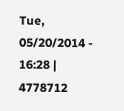Tue, 05/20/2014 - 16:28 | 4778712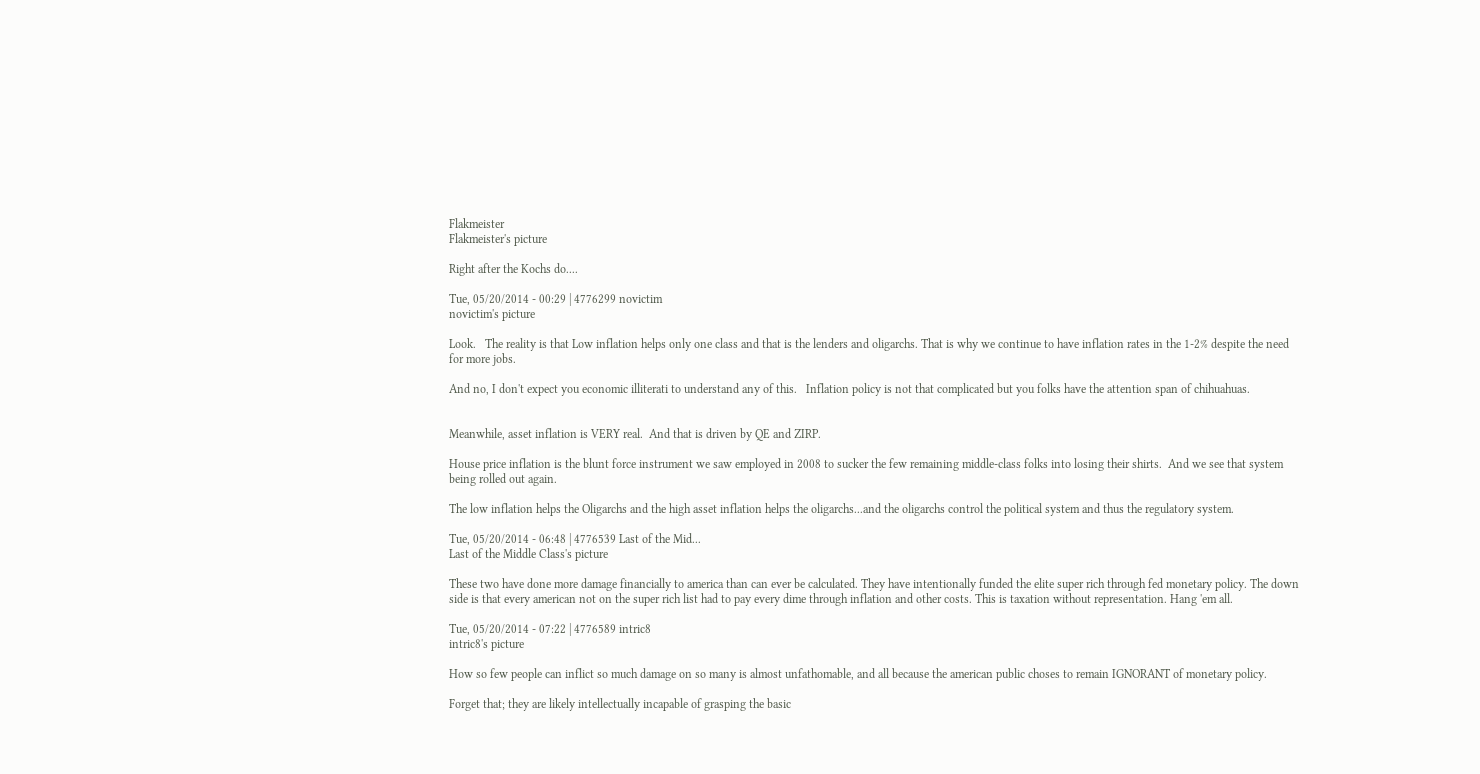Flakmeister
Flakmeister's picture

Right after the Kochs do....

Tue, 05/20/2014 - 00:29 | 4776299 novictim
novictim's picture

Look.   The reality is that Low inflation helps only one class and that is the lenders and oligarchs. That is why we continue to have inflation rates in the 1-2% despite the need for more jobs.

And no, I don't expect you economic illiterati to understand any of this.   Inflation policy is not that complicated but you folks have the attention span of chihuahuas.


Meanwhile, asset inflation is VERY real.  And that is driven by QE and ZIRP.

House price inflation is the blunt force instrument we saw employed in 2008 to sucker the few remaining middle-class folks into losing their shirts.  And we see that system being rolled out again.

The low inflation helps the Oligarchs and the high asset inflation helps the oligarchs...and the oligarchs control the political system and thus the regulatory system.

Tue, 05/20/2014 - 06:48 | 4776539 Last of the Mid...
Last of the Middle Class's picture

These two have done more damage financially to america than can ever be calculated. They have intentionally funded the elite super rich through fed monetary policy. The down side is that every american not on the super rich list had to pay every dime through inflation and other costs. This is taxation without representation. Hang 'em all.

Tue, 05/20/2014 - 07:22 | 4776589 intric8
intric8's picture

How so few people can inflict so much damage on so many is almost unfathomable, and all because the american public choses to remain IGNORANT of monetary policy.

Forget that; they are likely intellectually incapable of grasping the basic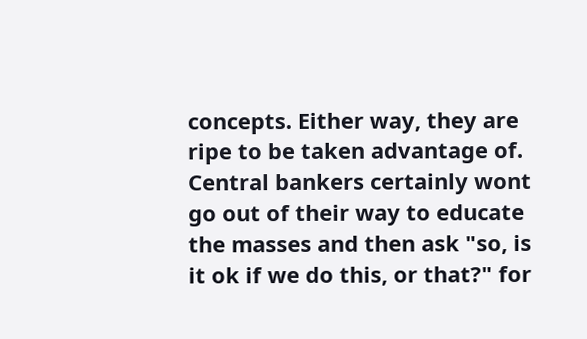concepts. Either way, they are ripe to be taken advantage of. Central bankers certainly wont go out of their way to educate the masses and then ask "so, is it ok if we do this, or that?" for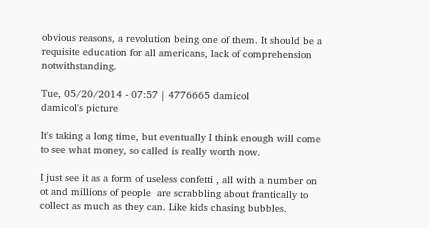obvious reasons, a revolution being one of them. It should be a requisite education for all americans, lack of comprehension notwithstanding.

Tue, 05/20/2014 - 07:57 | 4776665 damicol
damicol's picture

It's taking a long time, but eventually I think enough will come to see what money, so called is really worth now.

I just see it as a form of useless confetti , all with a number on ot and millions of people  are scrabbling about frantically to collect as much as they can. Like kids chasing bubbles.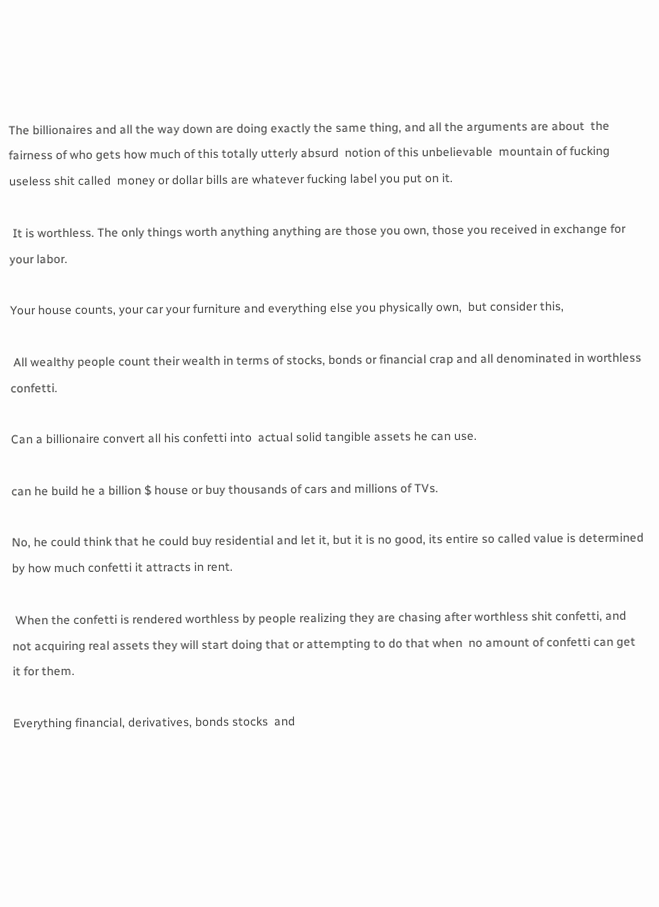The billionaires and all the way down are doing exactly the same thing, and all the arguments are about  the fairness of who gets how much of this totally utterly absurd  notion of this unbelievable  mountain of fucking useless shit called  money or dollar bills are whatever fucking label you put on it.

 It is worthless. The only things worth anything anything are those you own, those you received in exchange for your labor.

Your house counts, your car your furniture and everything else you physically own,  but consider this,

 All wealthy people count their wealth in terms of stocks, bonds or financial crap and all denominated in worthless confetti.

Can a billionaire convert all his confetti into  actual solid tangible assets he can use.

can he build he a billion $ house or buy thousands of cars and millions of TVs.

No, he could think that he could buy residential and let it, but it is no good, its entire so called value is determined by how much confetti it attracts in rent.

 When the confetti is rendered worthless by people realizing they are chasing after worthless shit confetti, and not acquiring real assets they will start doing that or attempting to do that when  no amount of confetti can get it for them.

Everything financial, derivatives, bonds stocks  and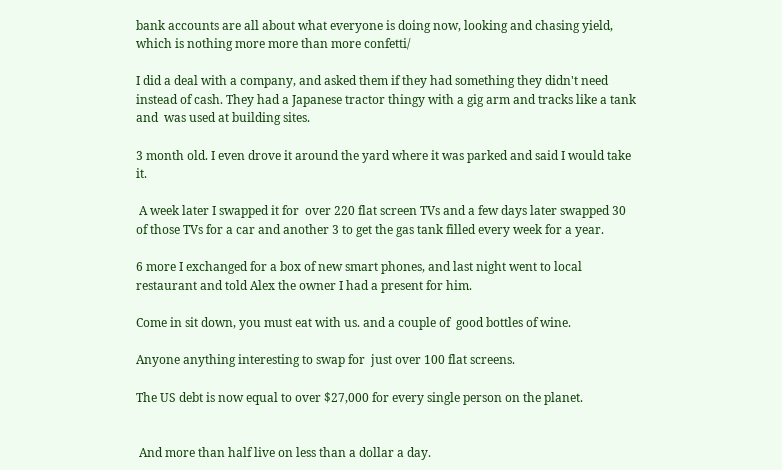bank accounts are all about what everyone is doing now, looking and chasing yield, which is nothing more more than more confetti/

I did a deal with a company, and asked them if they had something they didn't need instead of cash. They had a Japanese tractor thingy with a gig arm and tracks like a tank and  was used at building sites.

3 month old. I even drove it around the yard where it was parked and said I would take it.

 A week later I swapped it for  over 220 flat screen TVs and a few days later swapped 30 of those TVs for a car and another 3 to get the gas tank filled every week for a year.

6 more I exchanged for a box of new smart phones, and last night went to local restaurant and told Alex the owner I had a present for him.

Come in sit down, you must eat with us. and a couple of  good bottles of wine.

Anyone anything interesting to swap for  just over 100 flat screens.

The US debt is now equal to over $27,000 for every single person on the planet.


 And more than half live on less than a dollar a day.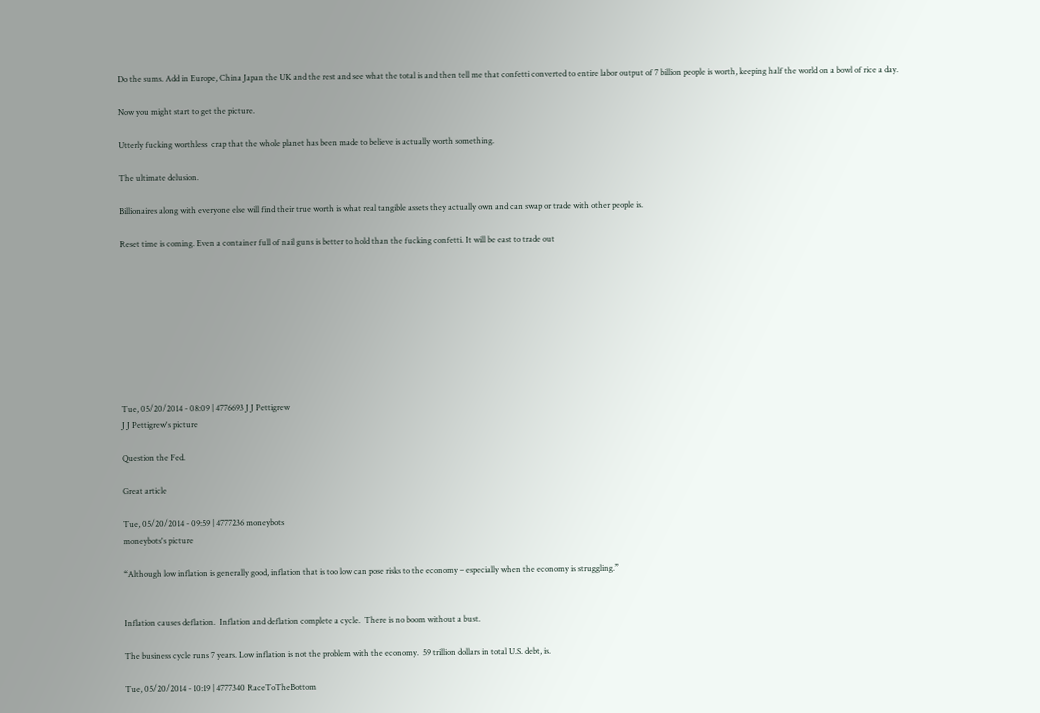Do the sums. Add in Europe, China Japan the UK and the rest and see what the total is and then tell me that confetti converted to entire labor output of 7 billion people is worth, keeping half the world on a bowl of rice a day.

Now you might start to get the picture.

Utterly fucking worthless  crap that the whole planet has been made to believe is actually worth something.

The ultimate delusion.

Billionaires along with everyone else will find their true worth is what real tangible assets they actually own and can swap or trade with other people is.

Reset time is coming. Even a container full of nail guns is better to hold than the fucking confetti. It will be east to trade out









Tue, 05/20/2014 - 08:09 | 4776693 J J Pettigrew
J J Pettigrew's picture

Question the Fed.

Great article

Tue, 05/20/2014 - 09:59 | 4777236 moneybots
moneybots's picture

“Although low inflation is generally good, inflation that is too low can pose risks to the economy – especially when the economy is struggling.”


Inflation causes deflation.  Inflation and deflation complete a cycle.  There is no boom without a bust.

The business cycle runs 7 years. Low inflation is not the problem with the economy.  59 trillion dollars in total U.S. debt, is.

Tue, 05/20/2014 - 10:19 | 4777340 RaceToTheBottom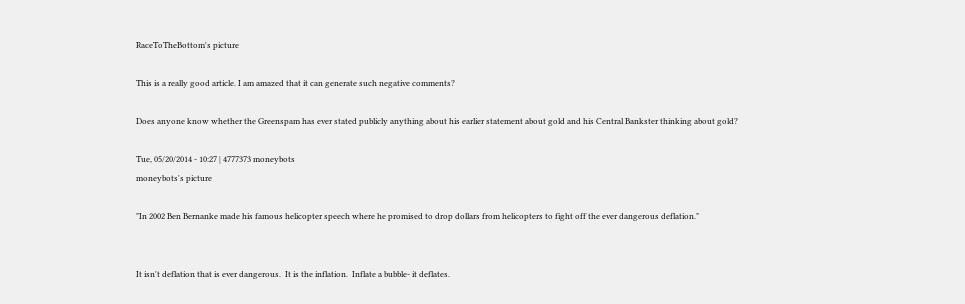RaceToTheBottom's picture

This is a really good article. I am amazed that it can generate such negative comments?

Does anyone know whether the Greenspam has ever stated publicly anything about his earlier statement about gold and his Central Bankster thinking about gold?

Tue, 05/20/2014 - 10:27 | 4777373 moneybots
moneybots's picture

"In 2002 Ben Bernanke made his famous helicopter speech where he promised to drop dollars from helicopters to fight off the ever dangerous deflation."


It isn't deflation that is ever dangerous.  It is the inflation.  Inflate a bubble- it deflates.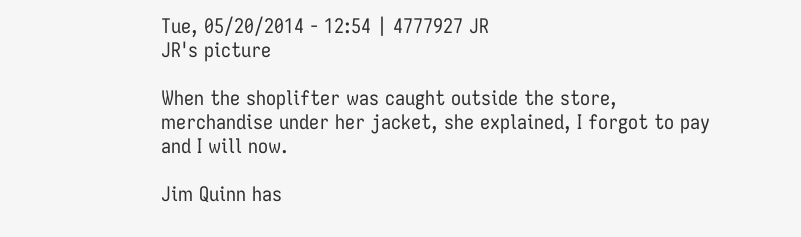Tue, 05/20/2014 - 12:54 | 4777927 JR
JR's picture

When the shoplifter was caught outside the store, merchandise under her jacket, she explained, I forgot to pay and I will now.

Jim Quinn has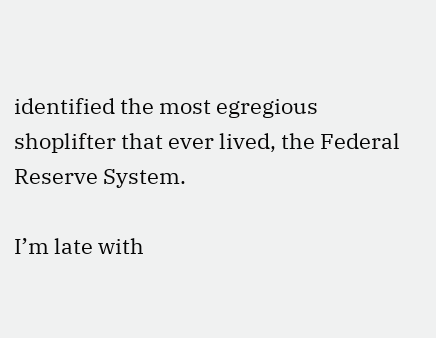identified the most egregious shoplifter that ever lived, the Federal Reserve System.

I’m late with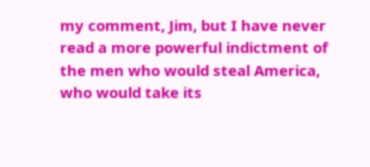my comment, Jim, but I have never read a more powerful indictment of the men who would steal America, who would take its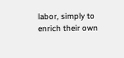labor, simply to enrich their own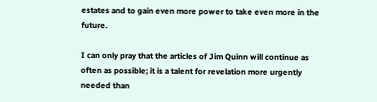estates and to gain even more power to take even more in the future.

I can only pray that the articles of Jim Quinn will continue as often as possible; it is a talent for revelation more urgently needed than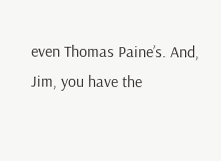even Thomas Paine’s. And, Jim, you have the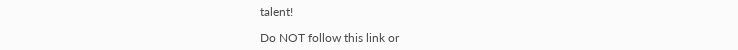talent!

Do NOT follow this link or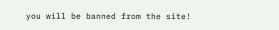you will be banned from the site!